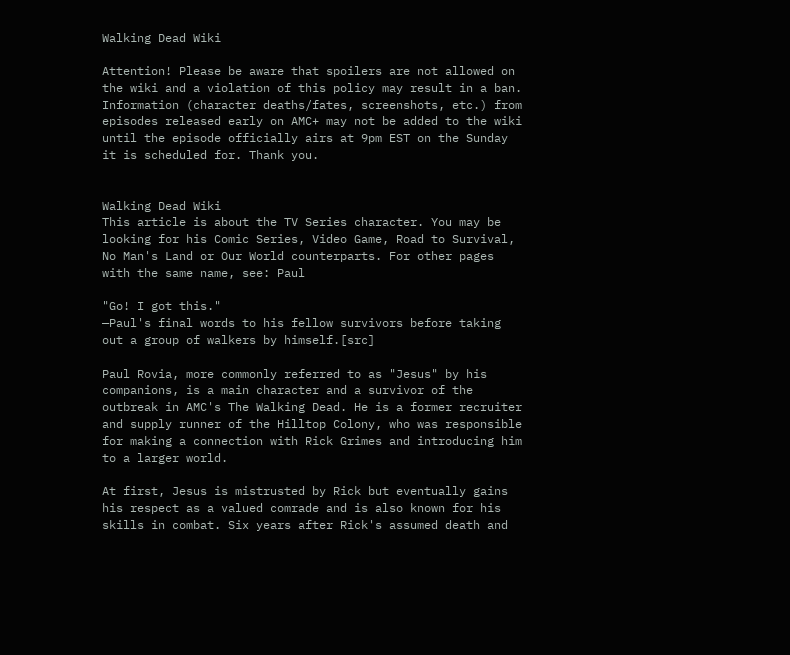Walking Dead Wiki

Attention! Please be aware that spoilers are not allowed on the wiki and a violation of this policy may result in a ban. Information (character deaths/fates, screenshots, etc.) from episodes released early on AMC+ may not be added to the wiki until the episode officially airs at 9pm EST on the Sunday it is scheduled for. Thank you.


Walking Dead Wiki
This article is about the TV Series character. You may be looking for his Comic Series, Video Game, Road to Survival, No Man's Land or Our World counterparts. For other pages with the same name, see: Paul

"Go! I got this."
—Paul's final words to his fellow survivors before taking out a group of walkers by himself.[src]

Paul Rovia, more commonly referred to as "Jesus" by his companions, is a main character and a survivor of the outbreak in AMC's The Walking Dead. He is a former recruiter and supply runner of the Hilltop Colony, who was responsible for making a connection with Rick Grimes and introducing him to a larger world.

At first, Jesus is mistrusted by Rick but eventually gains his respect as a valued comrade and is also known for his skills in combat. Six years after Rick's assumed death and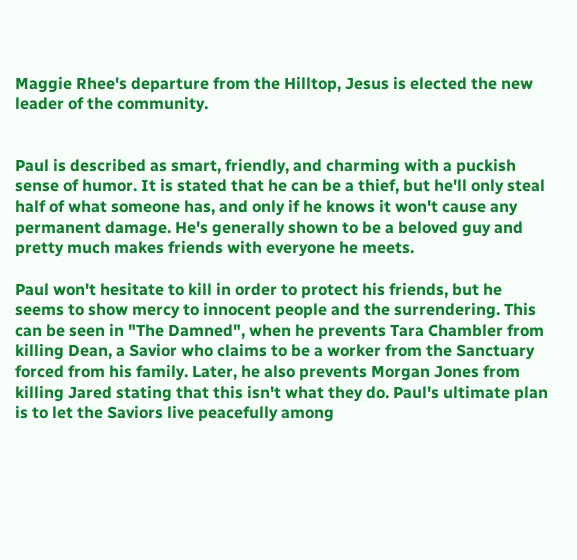Maggie Rhee's departure from the Hilltop, Jesus is elected the new leader of the community.


Paul is described as smart, friendly, and charming with a puckish sense of humor. It is stated that he can be a thief, but he'll only steal half of what someone has, and only if he knows it won't cause any permanent damage. He's generally shown to be a beloved guy and pretty much makes friends with everyone he meets.

Paul won't hesitate to kill in order to protect his friends, but he seems to show mercy to innocent people and the surrendering. This can be seen in "The Damned", when he prevents Tara Chambler from killing Dean, a Savior who claims to be a worker from the Sanctuary forced from his family. Later, he also prevents Morgan Jones from killing Jared stating that this isn't what they do. Paul's ultimate plan is to let the Saviors live peacefully among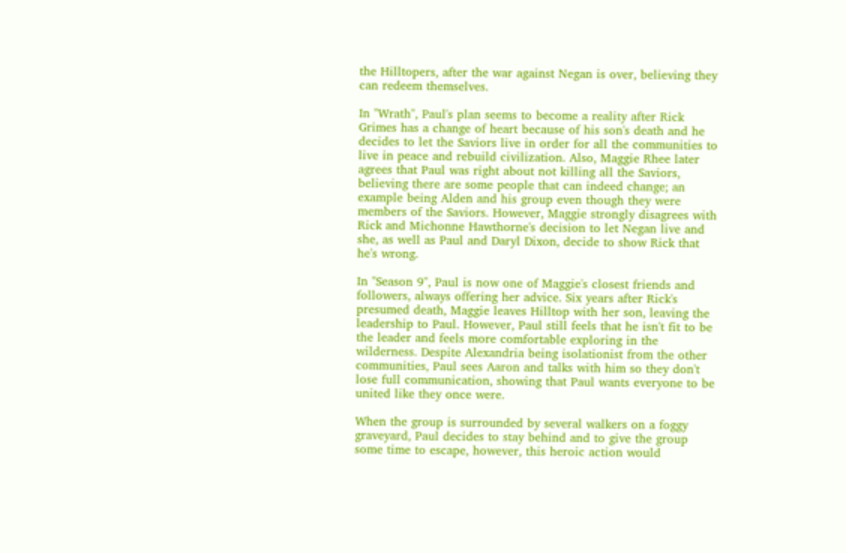the Hilltopers, after the war against Negan is over, believing they can redeem themselves.

In "Wrath", Paul's plan seems to become a reality after Rick Grimes has a change of heart because of his son's death and he decides to let the Saviors live in order for all the communities to live in peace and rebuild civilization. Also, Maggie Rhee later agrees that Paul was right about not killing all the Saviors, believing there are some people that can indeed change; an example being Alden and his group even though they were members of the Saviors. However, Maggie strongly disagrees with Rick and Michonne Hawthorne's decision to let Negan live and she, as well as Paul and Daryl Dixon, decide to show Rick that he's wrong.

In "Season 9", Paul is now one of Maggie's closest friends and followers, always offering her advice. Six years after Rick's presumed death, Maggie leaves Hilltop with her son, leaving the leadership to Paul. However, Paul still feels that he isn't fit to be the leader and feels more comfortable exploring in the wilderness. Despite Alexandria being isolationist from the other communities, Paul sees Aaron and talks with him so they don't lose full communication, showing that Paul wants everyone to be united like they once were.

When the group is surrounded by several walkers on a foggy graveyard, Paul decides to stay behind and to give the group some time to escape, however, this heroic action would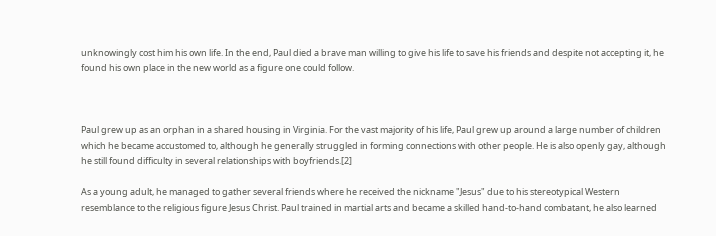unknowingly cost him his own life. In the end, Paul died a brave man willing to give his life to save his friends and despite not accepting it, he found his own place in the new world as a figure one could follow.



Paul grew up as an orphan in a shared housing in Virginia. For the vast majority of his life, Paul grew up around a large number of children which he became accustomed to, although he generally struggled in forming connections with other people. He is also openly gay, although he still found difficulty in several relationships with boyfriends.[2]

As a young adult, he managed to gather several friends where he received the nickname "Jesus" due to his stereotypical Western resemblance to the religious figure Jesus Christ. Paul trained in martial arts and became a skilled hand-to-hand combatant, he also learned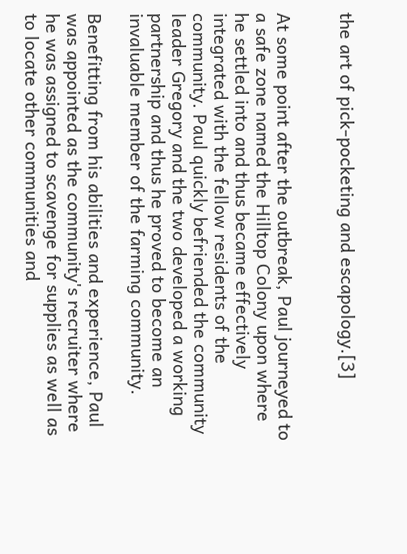the art of pick-pocketing and escapology.[3]


At some point after the outbreak, Paul journeyed to a safe zone named the Hilltop Colony upon where he settled into and thus became effectively integrated with the fellow residents of the community. Paul quickly befriended the community leader Gregory and the two developed a working partnership and thus he proved to become an invaluable member of the farming community.

Benefitting from his abilities and experience, Paul was appointed as the community's recruiter where he was assigned to scavenge for supplies as well as to locate other communities and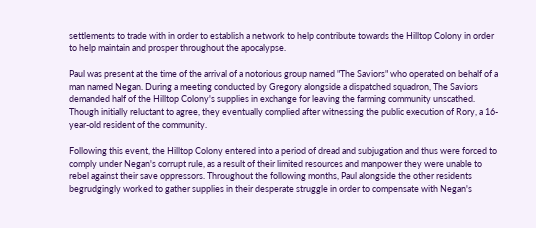settlements to trade with in order to establish a network to help contribute towards the Hilltop Colony in order to help maintain and prosper throughout the apocalypse.

Paul was present at the time of the arrival of a notorious group named "The Saviors" who operated on behalf of a man named Negan. During a meeting conducted by Gregory alongside a dispatched squadron, The Saviors demanded half of the Hilltop Colony's supplies in exchange for leaving the farming community unscathed. Though initially reluctant to agree, they eventually complied after witnessing the public execution of Rory, a 16-year-old resident of the community.

Following this event, the Hilltop Colony entered into a period of dread and subjugation and thus were forced to comply under Negan's corrupt rule, as a result of their limited resources and manpower they were unable to rebel against their save oppressors. Throughout the following months, Paul alongside the other residents begrudgingly worked to gather supplies in their desperate struggle in order to compensate with Negan's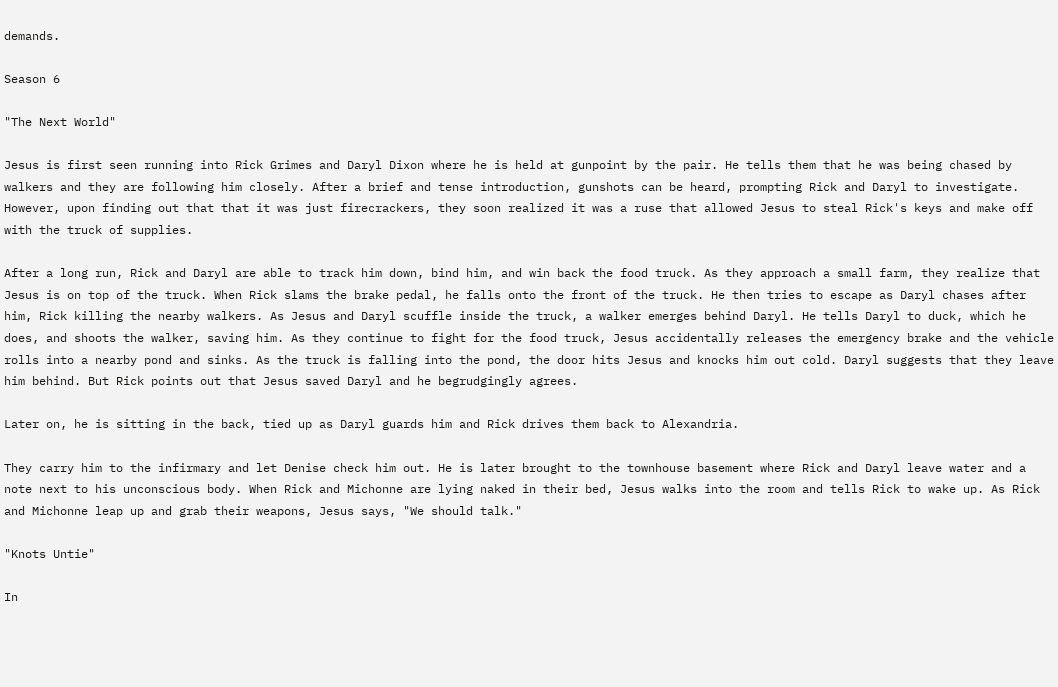demands.

Season 6

"The Next World"

Jesus is first seen running into Rick Grimes and Daryl Dixon where he is held at gunpoint by the pair. He tells them that he was being chased by walkers and they are following him closely. After a brief and tense introduction, gunshots can be heard, prompting Rick and Daryl to investigate. However, upon finding out that that it was just firecrackers, they soon realized it was a ruse that allowed Jesus to steal Rick's keys and make off with the truck of supplies.

After a long run, Rick and Daryl are able to track him down, bind him, and win back the food truck. As they approach a small farm, they realize that Jesus is on top of the truck. When Rick slams the brake pedal, he falls onto the front of the truck. He then tries to escape as Daryl chases after him, Rick killing the nearby walkers. As Jesus and Daryl scuffle inside the truck, a walker emerges behind Daryl. He tells Daryl to duck, which he does, and shoots the walker, saving him. As they continue to fight for the food truck, Jesus accidentally releases the emergency brake and the vehicle rolls into a nearby pond and sinks. As the truck is falling into the pond, the door hits Jesus and knocks him out cold. Daryl suggests that they leave him behind. But Rick points out that Jesus saved Daryl and he begrudgingly agrees.

Later on, he is sitting in the back, tied up as Daryl guards him and Rick drives them back to Alexandria.

They carry him to the infirmary and let Denise check him out. He is later brought to the townhouse basement where Rick and Daryl leave water and a note next to his unconscious body. When Rick and Michonne are lying naked in their bed, Jesus walks into the room and tells Rick to wake up. As Rick and Michonne leap up and grab their weapons, Jesus says, "We should talk."

"Knots Untie"

In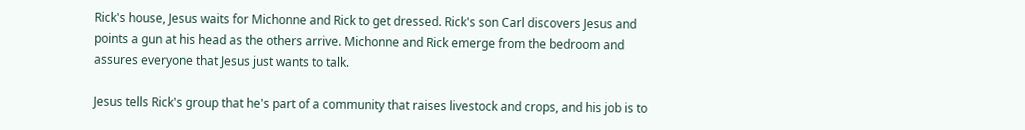Rick's house, Jesus waits for Michonne and Rick to get dressed. Rick's son Carl discovers Jesus and points a gun at his head as the others arrive. Michonne and Rick emerge from the bedroom and assures everyone that Jesus just wants to talk.

Jesus tells Rick's group that he's part of a community that raises livestock and crops, and his job is to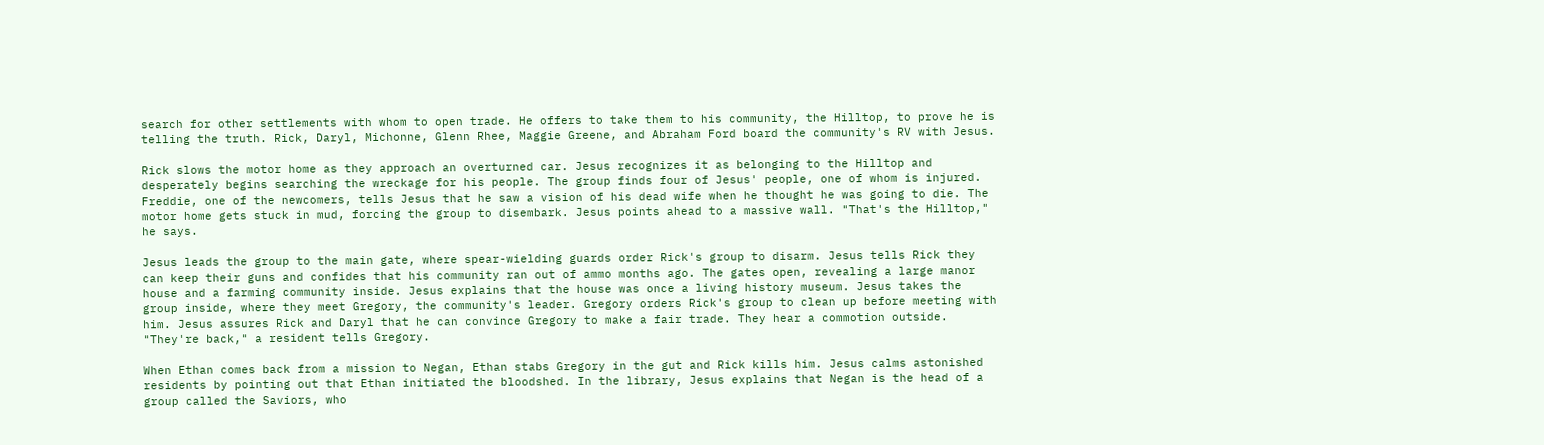search for other settlements with whom to open trade. He offers to take them to his community, the Hilltop, to prove he is telling the truth. Rick, Daryl, Michonne, Glenn Rhee, Maggie Greene, and Abraham Ford board the community's RV with Jesus.

Rick slows the motor home as they approach an overturned car. Jesus recognizes it as belonging to the Hilltop and desperately begins searching the wreckage for his people. The group finds four of Jesus' people, one of whom is injured. Freddie, one of the newcomers, tells Jesus that he saw a vision of his dead wife when he thought he was going to die. The motor home gets stuck in mud, forcing the group to disembark. Jesus points ahead to a massive wall. "That's the Hilltop," he says.

Jesus leads the group to the main gate, where spear-wielding guards order Rick's group to disarm. Jesus tells Rick they can keep their guns and confides that his community ran out of ammo months ago. The gates open, revealing a large manor house and a farming community inside. Jesus explains that the house was once a living history museum. Jesus takes the group inside, where they meet Gregory, the community's leader. Gregory orders Rick's group to clean up before meeting with him. Jesus assures Rick and Daryl that he can convince Gregory to make a fair trade. They hear a commotion outside. "They're back," a resident tells Gregory.

When Ethan comes back from a mission to Negan, Ethan stabs Gregory in the gut and Rick kills him. Jesus calms astonished residents by pointing out that Ethan initiated the bloodshed. In the library, Jesus explains that Negan is the head of a group called the Saviors, who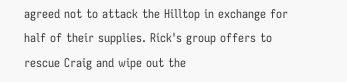agreed not to attack the Hilltop in exchange for half of their supplies. Rick's group offers to rescue Craig and wipe out the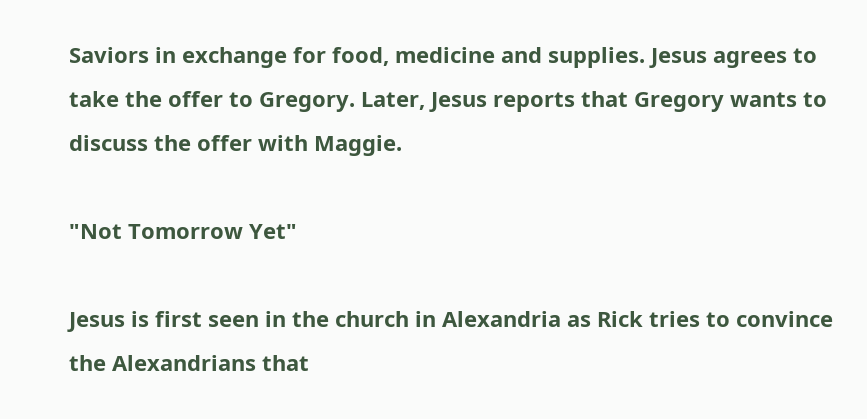Saviors in exchange for food, medicine and supplies. Jesus agrees to take the offer to Gregory. Later, Jesus reports that Gregory wants to discuss the offer with Maggie.

"Not Tomorrow Yet"

Jesus is first seen in the church in Alexandria as Rick tries to convince the Alexandrians that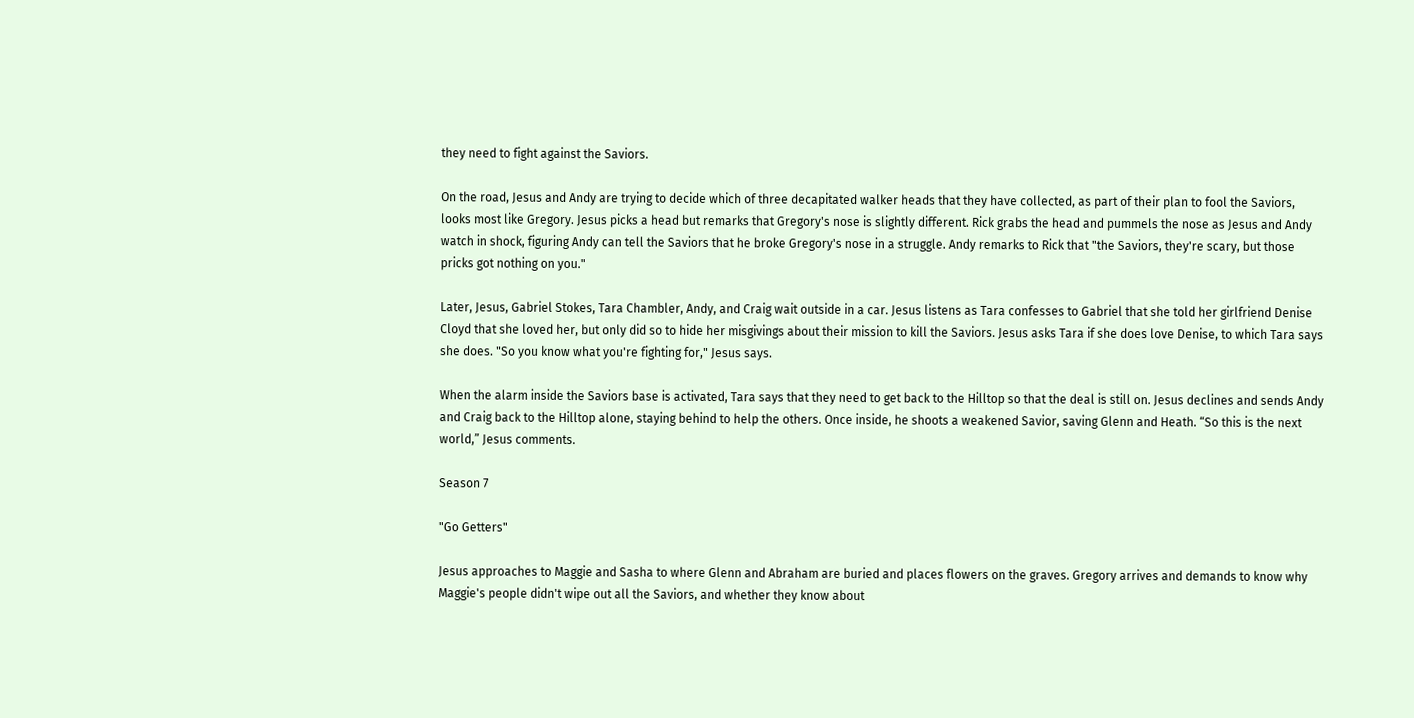they need to fight against the Saviors.

On the road, Jesus and Andy are trying to decide which of three decapitated walker heads that they have collected, as part of their plan to fool the Saviors, looks most like Gregory. Jesus picks a head but remarks that Gregory's nose is slightly different. Rick grabs the head and pummels the nose as Jesus and Andy watch in shock, figuring Andy can tell the Saviors that he broke Gregory's nose in a struggle. Andy remarks to Rick that "the Saviors, they're scary, but those pricks got nothing on you."

Later, Jesus, Gabriel Stokes, Tara Chambler, Andy, and Craig wait outside in a car. Jesus listens as Tara confesses to Gabriel that she told her girlfriend Denise Cloyd that she loved her, but only did so to hide her misgivings about their mission to kill the Saviors. Jesus asks Tara if she does love Denise, to which Tara says she does. "So you know what you're fighting for," Jesus says.

When the alarm inside the Saviors base is activated, Tara says that they need to get back to the Hilltop so that the deal is still on. Jesus declines and sends Andy and Craig back to the Hilltop alone, staying behind to help the others. Once inside, he shoots a weakened Savior, saving Glenn and Heath. “So this is the next world,” Jesus comments.

Season 7

"Go Getters"

Jesus approaches to Maggie and Sasha to where Glenn and Abraham are buried and places flowers on the graves. Gregory arrives and demands to know why Maggie's people didn't wipe out all the Saviors, and whether they know about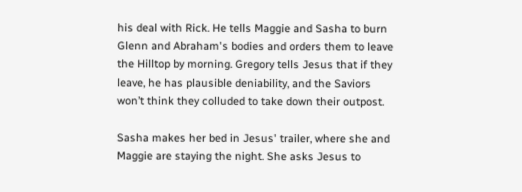his deal with Rick. He tells Maggie and Sasha to burn Glenn and Abraham's bodies and orders them to leave the Hilltop by morning. Gregory tells Jesus that if they leave, he has plausible deniability, and the Saviors won’t think they colluded to take down their outpost.

Sasha makes her bed in Jesus' trailer, where she and Maggie are staying the night. She asks Jesus to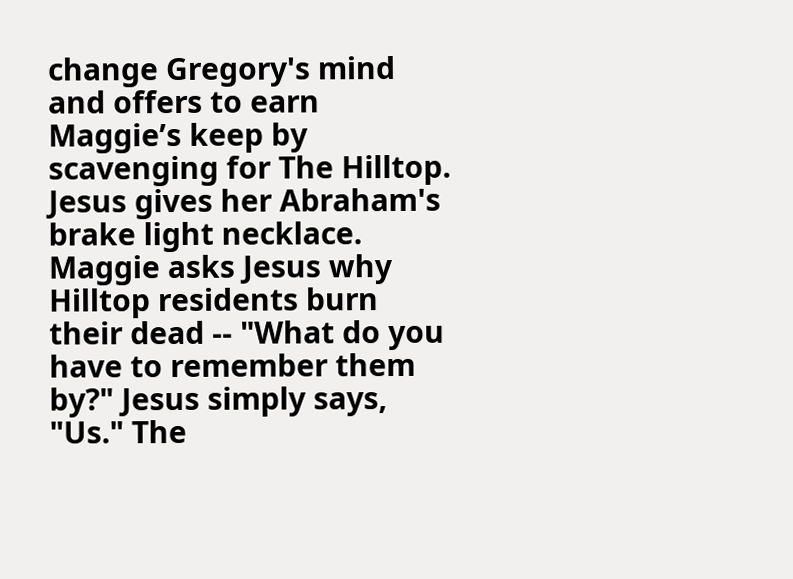change Gregory's mind and offers to earn Maggie’s keep by scavenging for The Hilltop. Jesus gives her Abraham's brake light necklace. Maggie asks Jesus why Hilltop residents burn their dead -- "What do you have to remember them by?" Jesus simply says, "Us." The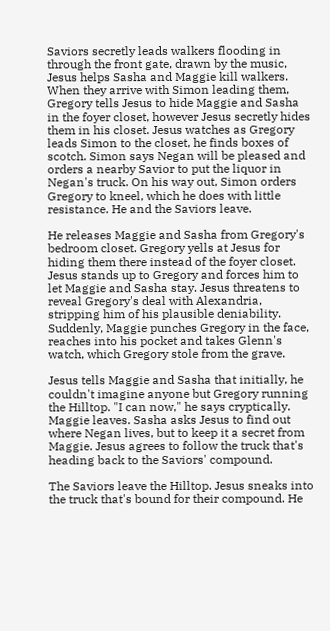Saviors secretly leads walkers flooding in through the front gate, drawn by the music, Jesus helps Sasha and Maggie kill walkers. When they arrive with Simon leading them, Gregory tells Jesus to hide Maggie and Sasha in the foyer closet, however Jesus secretly hides them in his closet. Jesus watches as Gregory leads Simon to the closet, he finds boxes of scotch. Simon says Negan will be pleased and orders a nearby Savior to put the liquor in Negan's truck. On his way out, Simon orders Gregory to kneel, which he does with little resistance. He and the Saviors leave.

He releases Maggie and Sasha from Gregory's bedroom closet. Gregory yells at Jesus for hiding them there instead of the foyer closet. Jesus stands up to Gregory and forces him to let Maggie and Sasha stay. Jesus threatens to reveal Gregory's deal with Alexandria, stripping him of his plausible deniability. Suddenly, Maggie punches Gregory in the face, reaches into his pocket and takes Glenn's watch, which Gregory stole from the grave.

Jesus tells Maggie and Sasha that initially, he couldn't imagine anyone but Gregory running the Hilltop. "I can now," he says cryptically. Maggie leaves. Sasha asks Jesus to find out where Negan lives, but to keep it a secret from Maggie. Jesus agrees to follow the truck that's heading back to the Saviors' compound.

The Saviors leave the Hilltop. Jesus sneaks into the truck that's bound for their compound. He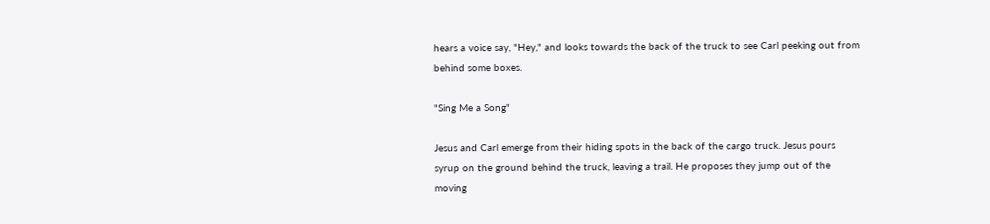hears a voice say, "Hey," and looks towards the back of the truck to see Carl peeking out from behind some boxes.

"Sing Me a Song"

Jesus and Carl emerge from their hiding spots in the back of the cargo truck. Jesus pours syrup on the ground behind the truck, leaving a trail. He proposes they jump out of the moving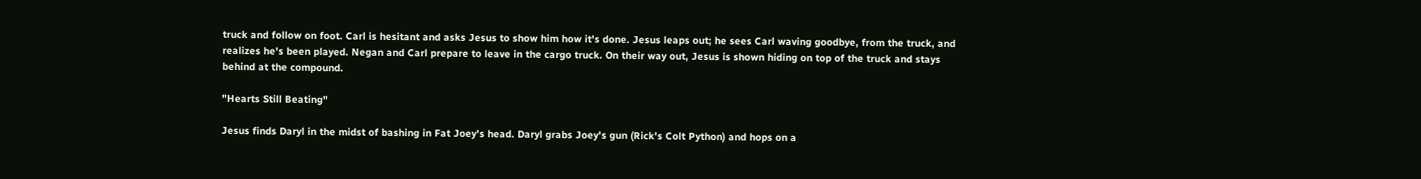truck and follow on foot. Carl is hesitant and asks Jesus to show him how it's done. Jesus leaps out; he sees Carl waving goodbye, from the truck, and realizes he's been played. Negan and Carl prepare to leave in the cargo truck. On their way out, Jesus is shown hiding on top of the truck and stays behind at the compound.

"Hearts Still Beating"

Jesus finds Daryl in the midst of bashing in Fat Joey's head. Daryl grabs Joey's gun (Rick's Colt Python) and hops on a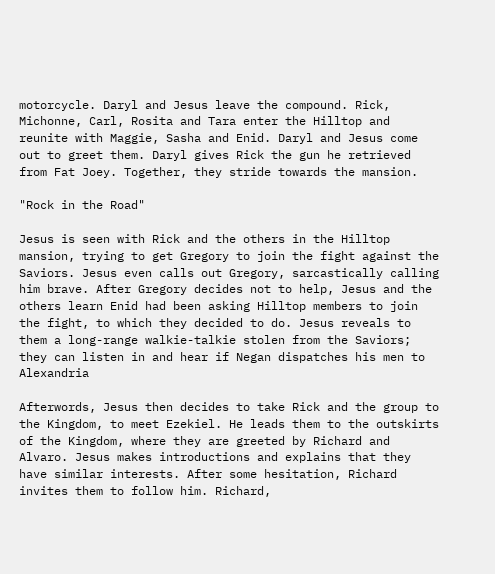motorcycle. Daryl and Jesus leave the compound. Rick, Michonne, Carl, Rosita and Tara enter the Hilltop and reunite with Maggie, Sasha and Enid. Daryl and Jesus come out to greet them. Daryl gives Rick the gun he retrieved from Fat Joey. Together, they stride towards the mansion.

"Rock in the Road"

Jesus is seen with Rick and the others in the Hilltop mansion, trying to get Gregory to join the fight against the Saviors. Jesus even calls out Gregory, sarcastically calling him brave. After Gregory decides not to help, Jesus and the others learn Enid had been asking Hilltop members to join the fight, to which they decided to do. Jesus reveals to them a long-range walkie-talkie stolen from the Saviors; they can listen in and hear if Negan dispatches his men to Alexandria

Afterwords, Jesus then decides to take Rick and the group to the Kingdom, to meet Ezekiel. He leads them to the outskirts of the Kingdom, where they are greeted by Richard and Alvaro. Jesus makes introductions and explains that they have similar interests. After some hesitation, Richard invites them to follow him. Richard,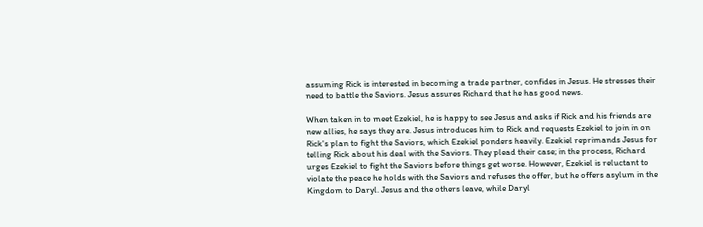assuming Rick is interested in becoming a trade partner, confides in Jesus. He stresses their need to battle the Saviors. Jesus assures Richard that he has good news.

When taken in to meet Ezekiel, he is happy to see Jesus and asks if Rick and his friends are new allies, he says they are. Jesus introduces him to Rick and requests Ezekiel to join in on Rick's plan to fight the Saviors, which Ezekiel ponders heavily. Ezekiel reprimands Jesus for telling Rick about his deal with the Saviors. They plead their case; in the process, Richard urges Ezekiel to fight the Saviors before things get worse. However, Ezekiel is reluctant to violate the peace he holds with the Saviors and refuses the offer, but he offers asylum in the Kingdom to Daryl. Jesus and the others leave, while Daryl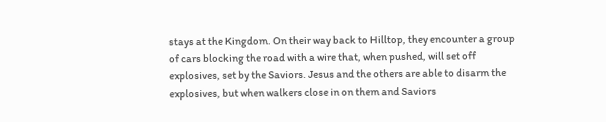stays at the Kingdom. On their way back to Hilltop, they encounter a group of cars blocking the road with a wire that, when pushed, will set off explosives, set by the Saviors. Jesus and the others are able to disarm the explosives, but when walkers close in on them and Saviors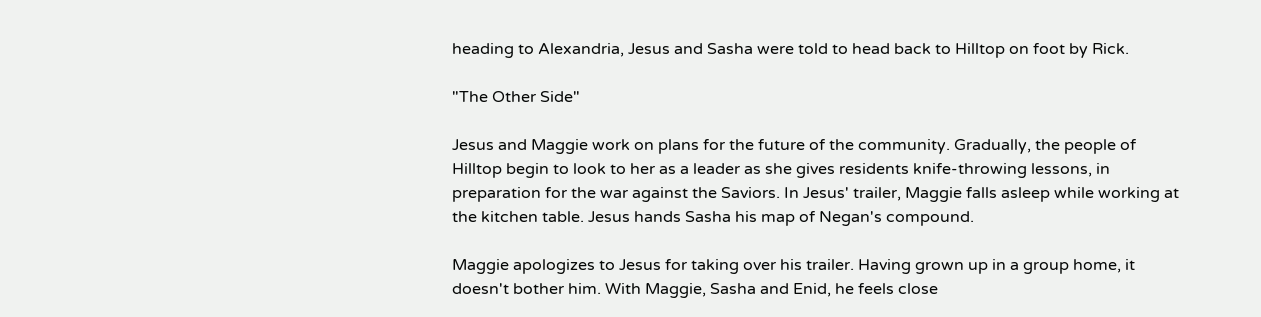heading to Alexandria, Jesus and Sasha were told to head back to Hilltop on foot by Rick.

"The Other Side"

Jesus and Maggie work on plans for the future of the community. Gradually, the people of Hilltop begin to look to her as a leader as she gives residents knife-throwing lessons, in preparation for the war against the Saviors. In Jesus' trailer, Maggie falls asleep while working at the kitchen table. Jesus hands Sasha his map of Negan's compound.

Maggie apologizes to Jesus for taking over his trailer. Having grown up in a group home, it doesn't bother him. With Maggie, Sasha and Enid, he feels close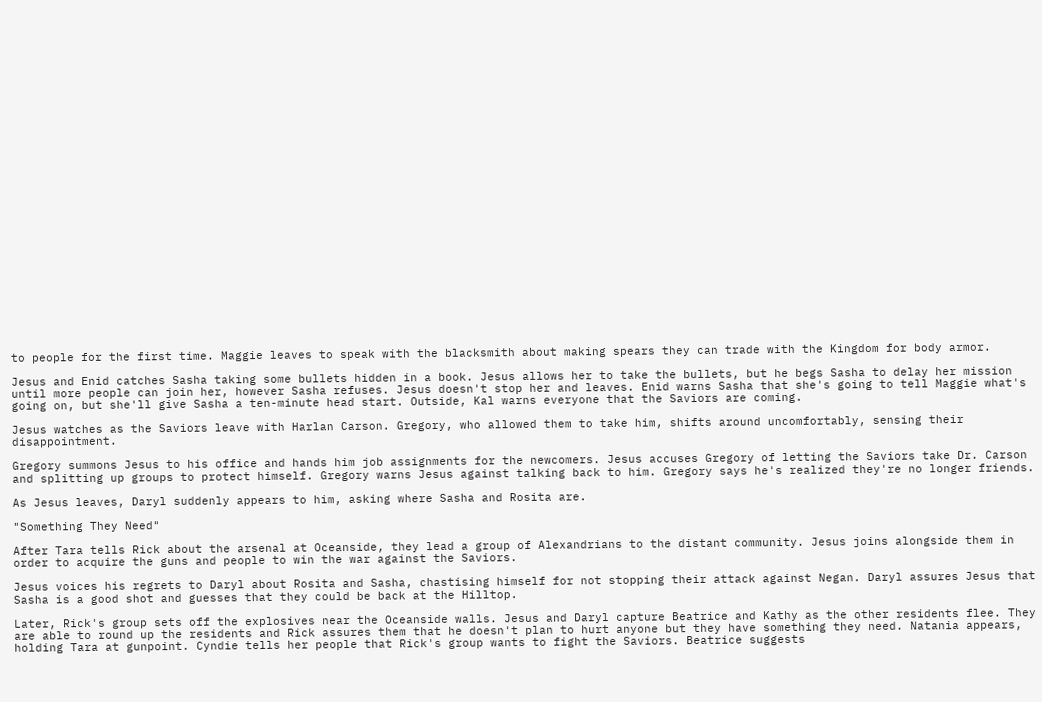to people for the first time. Maggie leaves to speak with the blacksmith about making spears they can trade with the Kingdom for body armor.

Jesus and Enid catches Sasha taking some bullets hidden in a book. Jesus allows her to take the bullets, but he begs Sasha to delay her mission until more people can join her, however Sasha refuses. Jesus doesn't stop her and leaves. Enid warns Sasha that she's going to tell Maggie what's going on, but she'll give Sasha a ten-minute head start. Outside, Kal warns everyone that the Saviors are coming.

Jesus watches as the Saviors leave with Harlan Carson. Gregory, who allowed them to take him, shifts around uncomfortably, sensing their disappointment.

Gregory summons Jesus to his office and hands him job assignments for the newcomers. Jesus accuses Gregory of letting the Saviors take Dr. Carson and splitting up groups to protect himself. Gregory warns Jesus against talking back to him. Gregory says he's realized they're no longer friends.

As Jesus leaves, Daryl suddenly appears to him, asking where Sasha and Rosita are.

"Something They Need"

After Tara tells Rick about the arsenal at Oceanside, they lead a group of Alexandrians to the distant community. Jesus joins alongside them in order to acquire the guns and people to win the war against the Saviors.

Jesus voices his regrets to Daryl about Rosita and Sasha, chastising himself for not stopping their attack against Negan. Daryl assures Jesus that Sasha is a good shot and guesses that they could be back at the Hilltop.

Later, Rick's group sets off the explosives near the Oceanside walls. Jesus and Daryl capture Beatrice and Kathy as the other residents flee. They are able to round up the residents and Rick assures them that he doesn't plan to hurt anyone but they have something they need. Natania appears, holding Tara at gunpoint. Cyndie tells her people that Rick's group wants to fight the Saviors. Beatrice suggests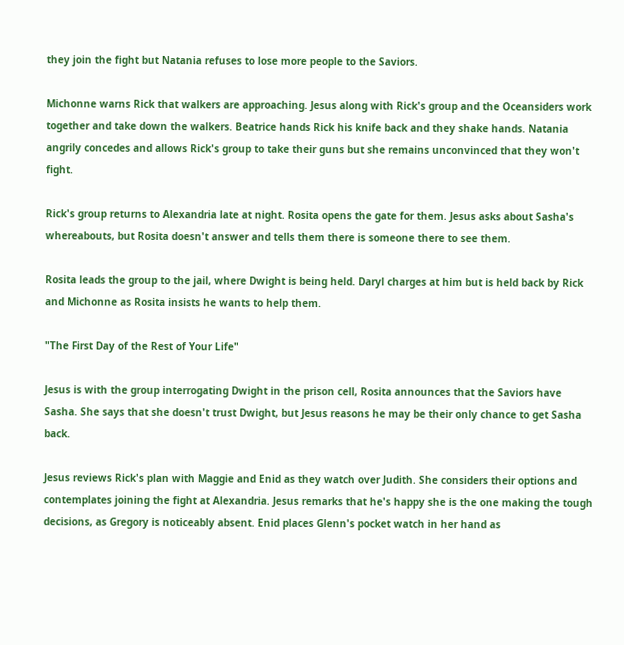they join the fight but Natania refuses to lose more people to the Saviors.

Michonne warns Rick that walkers are approaching. Jesus along with Rick's group and the Oceansiders work together and take down the walkers. Beatrice hands Rick his knife back and they shake hands. Natania angrily concedes and allows Rick's group to take their guns but she remains unconvinced that they won't fight.

Rick's group returns to Alexandria late at night. Rosita opens the gate for them. Jesus asks about Sasha's whereabouts, but Rosita doesn't answer and tells them there is someone there to see them.

Rosita leads the group to the jail, where Dwight is being held. Daryl charges at him but is held back by Rick and Michonne as Rosita insists he wants to help them.

"The First Day of the Rest of Your Life"

Jesus is with the group interrogating Dwight in the prison cell, Rosita announces that the Saviors have Sasha. She says that she doesn't trust Dwight, but Jesus reasons he may be their only chance to get Sasha back.

Jesus reviews Rick's plan with Maggie and Enid as they watch over Judith. She considers their options and contemplates joining the fight at Alexandria. Jesus remarks that he's happy she is the one making the tough decisions, as Gregory is noticeably absent. Enid places Glenn's pocket watch in her hand as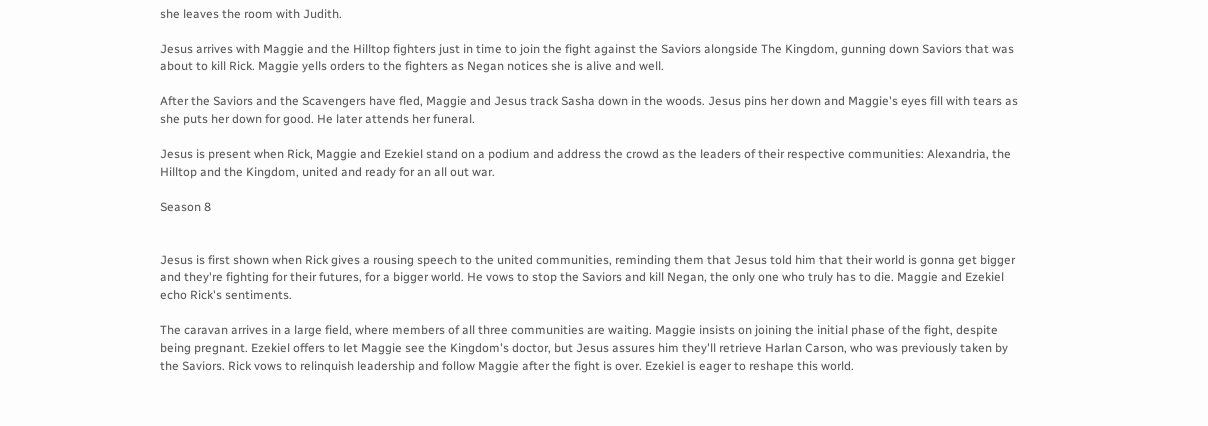she leaves the room with Judith.

Jesus arrives with Maggie and the Hilltop fighters just in time to join the fight against the Saviors alongside The Kingdom, gunning down Saviors that was about to kill Rick. Maggie yells orders to the fighters as Negan notices she is alive and well.

After the Saviors and the Scavengers have fled, Maggie and Jesus track Sasha down in the woods. Jesus pins her down and Maggie's eyes fill with tears as she puts her down for good. He later attends her funeral.

Jesus is present when Rick, Maggie and Ezekiel stand on a podium and address the crowd as the leaders of their respective communities: Alexandria, the Hilltop and the Kingdom, united and ready for an all out war.

Season 8


Jesus is first shown when Rick gives a rousing speech to the united communities, reminding them that Jesus told him that their world is gonna get bigger and they're fighting for their futures, for a bigger world. He vows to stop the Saviors and kill Negan, the only one who truly has to die. Maggie and Ezekiel echo Rick's sentiments.

The caravan arrives in a large field, where members of all three communities are waiting. Maggie insists on joining the initial phase of the fight, despite being pregnant. Ezekiel offers to let Maggie see the Kingdom's doctor, but Jesus assures him they'll retrieve Harlan Carson, who was previously taken by the Saviors. Rick vows to relinquish leadership and follow Maggie after the fight is over. Ezekiel is eager to reshape this world.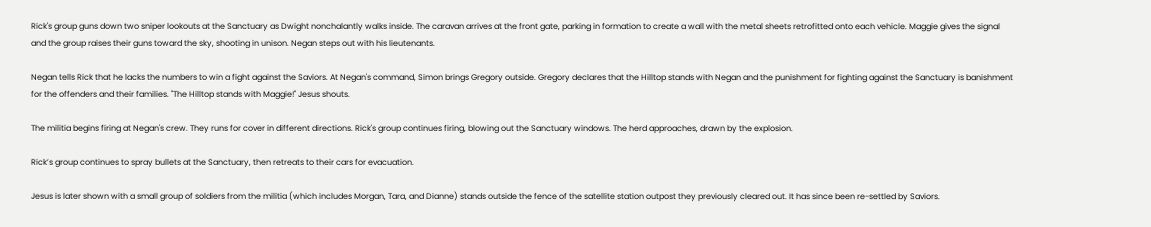Rick's group guns down two sniper lookouts at the Sanctuary as Dwight nonchalantly walks inside. The caravan arrives at the front gate, parking in formation to create a wall with the metal sheets retrofitted onto each vehicle. Maggie gives the signal and the group raises their guns toward the sky, shooting in unison. Negan steps out with his lieutenants.

Negan tells Rick that he lacks the numbers to win a fight against the Saviors. At Negan's command, Simon brings Gregory outside. Gregory declares that the Hilltop stands with Negan and the punishment for fighting against the Sanctuary is banishment for the offenders and their families. "The Hilltop stands with Maggie!" Jesus shouts.

The militia begins firing at Negan's crew. They runs for cover in different directions. Rick's group continues firing, blowing out the Sanctuary windows. The herd approaches, drawn by the explosion.

Rick’s group continues to spray bullets at the Sanctuary, then retreats to their cars for evacuation.

Jesus is later shown with a small group of soldiers from the militia (which includes Morgan, Tara, and Dianne) stands outside the fence of the satellite station outpost they previously cleared out. It has since been re-settled by Saviors.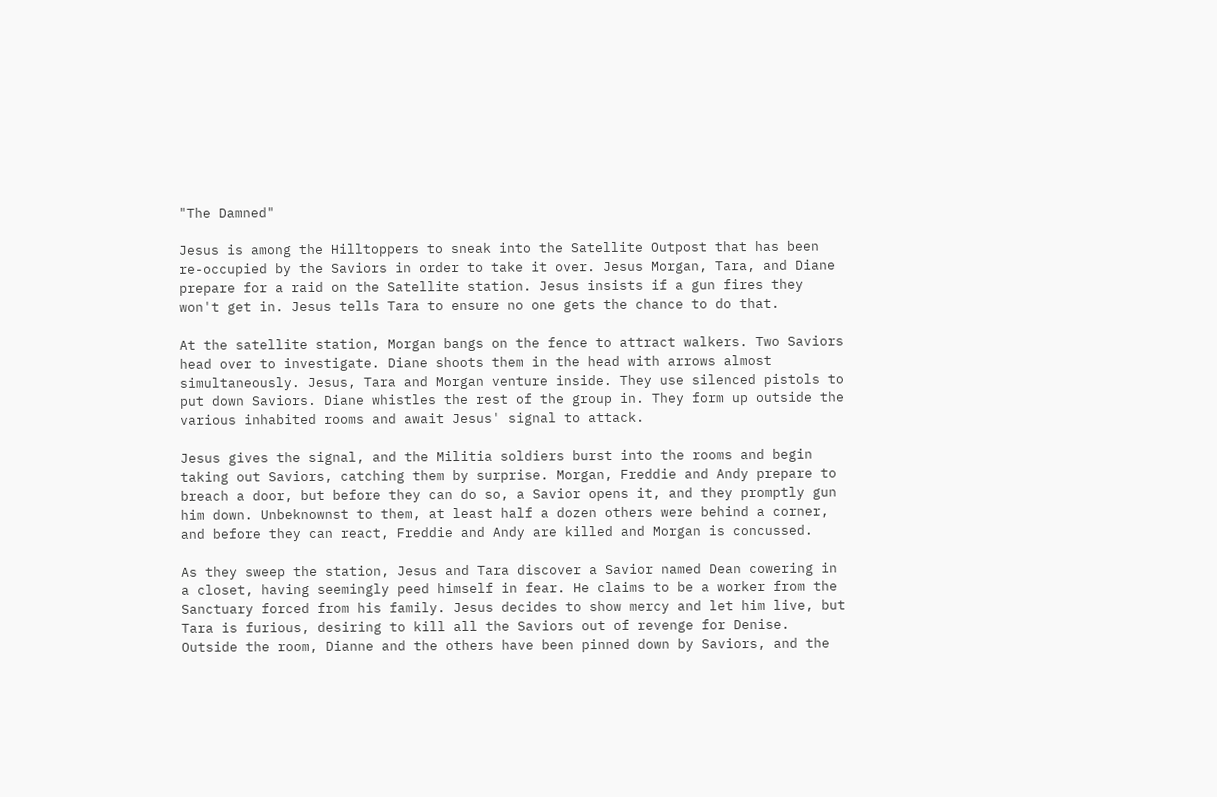"The Damned"

Jesus is among the Hilltoppers to sneak into the Satellite Outpost that has been re-occupied by the Saviors in order to take it over. Jesus Morgan, Tara, and Diane prepare for a raid on the Satellite station. Jesus insists if a gun fires they won't get in. Jesus tells Tara to ensure no one gets the chance to do that.

At the satellite station, Morgan bangs on the fence to attract walkers. Two Saviors head over to investigate. Diane shoots them in the head with arrows almost simultaneously. Jesus, Tara and Morgan venture inside. They use silenced pistols to put down Saviors. Diane whistles the rest of the group in. They form up outside the various inhabited rooms and await Jesus' signal to attack.

Jesus gives the signal, and the Militia soldiers burst into the rooms and begin taking out Saviors, catching them by surprise. Morgan, Freddie and Andy prepare to breach a door, but before they can do so, a Savior opens it, and they promptly gun him down. Unbeknownst to them, at least half a dozen others were behind a corner, and before they can react, Freddie and Andy are killed and Morgan is concussed.

As they sweep the station, Jesus and Tara discover a Savior named Dean cowering in a closet, having seemingly peed himself in fear. He claims to be a worker from the Sanctuary forced from his family. Jesus decides to show mercy and let him live, but Tara is furious, desiring to kill all the Saviors out of revenge for Denise. Outside the room, Dianne and the others have been pinned down by Saviors, and the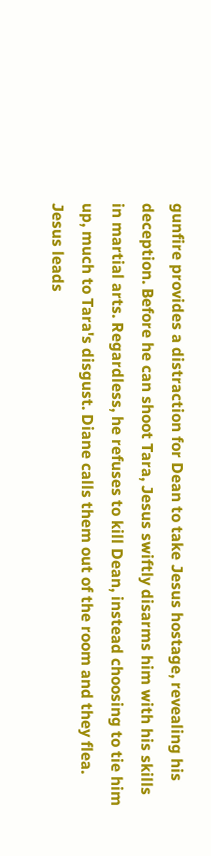gunfire provides a distraction for Dean to take Jesus hostage, revealing his deception. Before he can shoot Tara, Jesus swiftly disarms him with his skills in martial arts. Regardless, he refuses to kill Dean, instead choosing to tie him up, much to Tara's disgust. Diane calls them out of the room and they flea. Jesus leads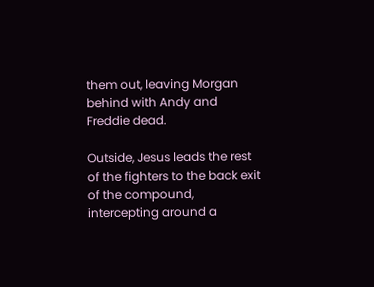them out, leaving Morgan behind with Andy and Freddie dead.

Outside, Jesus leads the rest of the fighters to the back exit of the compound, intercepting around a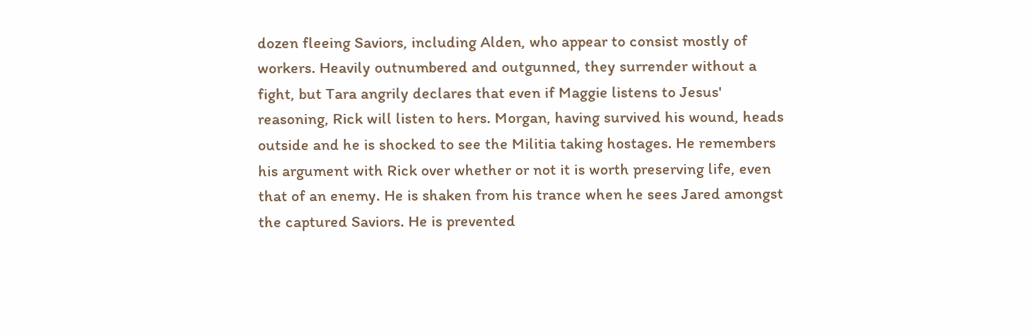dozen fleeing Saviors, including Alden, who appear to consist mostly of workers. Heavily outnumbered and outgunned, they surrender without a fight, but Tara angrily declares that even if Maggie listens to Jesus' reasoning, Rick will listen to hers. Morgan, having survived his wound, heads outside and he is shocked to see the Militia taking hostages. He remembers his argument with Rick over whether or not it is worth preserving life, even that of an enemy. He is shaken from his trance when he sees Jared amongst the captured Saviors. He is prevented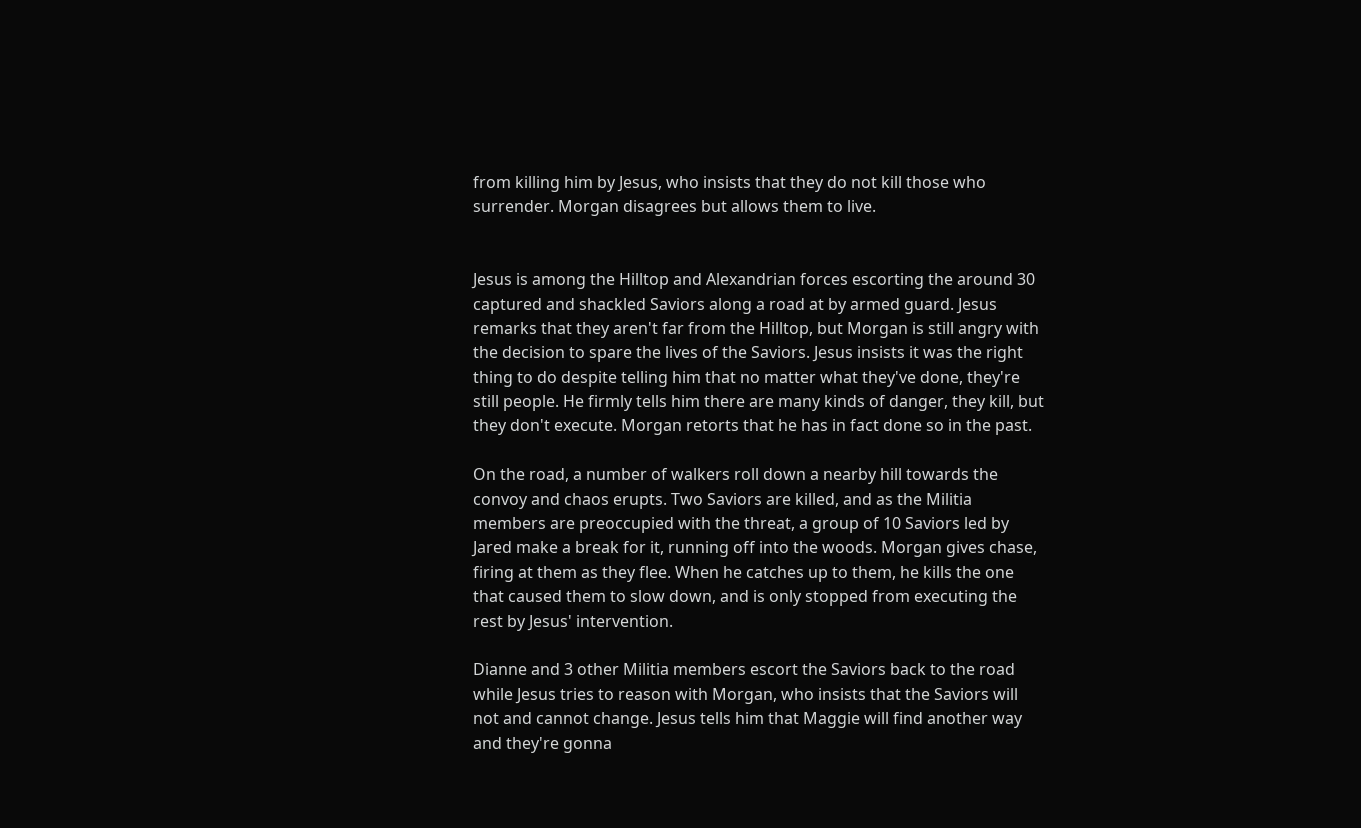from killing him by Jesus, who insists that they do not kill those who surrender. Morgan disagrees but allows them to live.


Jesus is among the Hilltop and Alexandrian forces escorting the around 30 captured and shackled Saviors along a road at by armed guard. Jesus remarks that they aren't far from the Hilltop, but Morgan is still angry with the decision to spare the lives of the Saviors. Jesus insists it was the right thing to do despite telling him that no matter what they've done, they're still people. He firmly tells him there are many kinds of danger, they kill, but they don't execute. Morgan retorts that he has in fact done so in the past.

On the road, a number of walkers roll down a nearby hill towards the convoy and chaos erupts. Two Saviors are killed, and as the Militia members are preoccupied with the threat, a group of 10 Saviors led by Jared make a break for it, running off into the woods. Morgan gives chase, firing at them as they flee. When he catches up to them, he kills the one that caused them to slow down, and is only stopped from executing the rest by Jesus' intervention.

Dianne and 3 other Militia members escort the Saviors back to the road while Jesus tries to reason with Morgan, who insists that the Saviors will not and cannot change. Jesus tells him that Maggie will find another way and they're gonna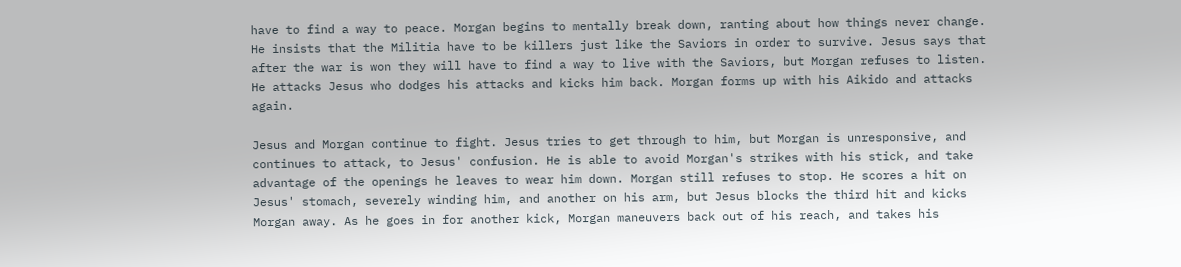have to find a way to peace. Morgan begins to mentally break down, ranting about how things never change. He insists that the Militia have to be killers just like the Saviors in order to survive. Jesus says that after the war is won they will have to find a way to live with the Saviors, but Morgan refuses to listen. He attacks Jesus who dodges his attacks and kicks him back. Morgan forms up with his Aikido and attacks again.

Jesus and Morgan continue to fight. Jesus tries to get through to him, but Morgan is unresponsive, and continues to attack, to Jesus' confusion. He is able to avoid Morgan's strikes with his stick, and take advantage of the openings he leaves to wear him down. Morgan still refuses to stop. He scores a hit on Jesus' stomach, severely winding him, and another on his arm, but Jesus blocks the third hit and kicks Morgan away. As he goes in for another kick, Morgan maneuvers back out of his reach, and takes his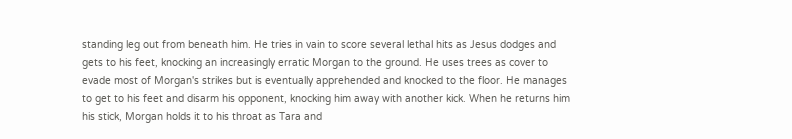standing leg out from beneath him. He tries in vain to score several lethal hits as Jesus dodges and gets to his feet, knocking an increasingly erratic Morgan to the ground. He uses trees as cover to evade most of Morgan's strikes but is eventually apprehended and knocked to the floor. He manages to get to his feet and disarm his opponent, knocking him away with another kick. When he returns him his stick, Morgan holds it to his throat as Tara and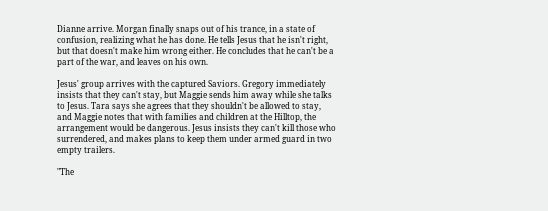Dianne arrive. Morgan finally snaps out of his trance, in a state of confusion, realizing what he has done. He tells Jesus that he isn't right, but that doesn't make him wrong either. He concludes that he can't be a part of the war, and leaves on his own.

Jesus' group arrives with the captured Saviors. Gregory immediately insists that they can't stay, but Maggie sends him away while she talks to Jesus. Tara says she agrees that they shouldn't be allowed to stay, and Maggie notes that with families and children at the Hilltop, the arrangement would be dangerous. Jesus insists they can't kill those who surrendered, and makes plans to keep them under armed guard in two empty trailers.

"The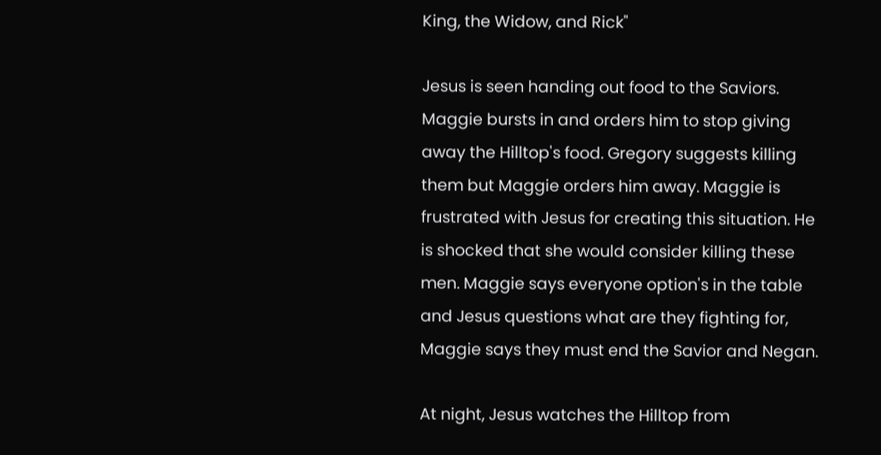King, the Widow, and Rick"

Jesus is seen handing out food to the Saviors. Maggie bursts in and orders him to stop giving away the Hilltop's food. Gregory suggests killing them but Maggie orders him away. Maggie is frustrated with Jesus for creating this situation. He is shocked that she would consider killing these men. Maggie says everyone option's in the table and Jesus questions what are they fighting for, Maggie says they must end the Savior and Negan.

At night, Jesus watches the Hilltop from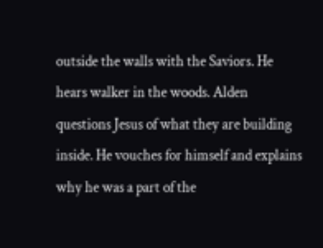outside the walls with the Saviors. He hears walker in the woods. Alden questions Jesus of what they are building inside. He vouches for himself and explains why he was a part of the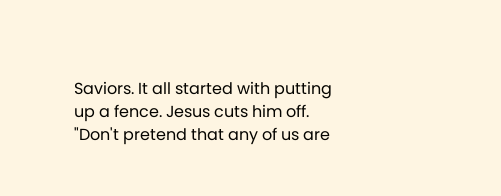Saviors. It all started with putting up a fence. Jesus cuts him off. "Don't pretend that any of us are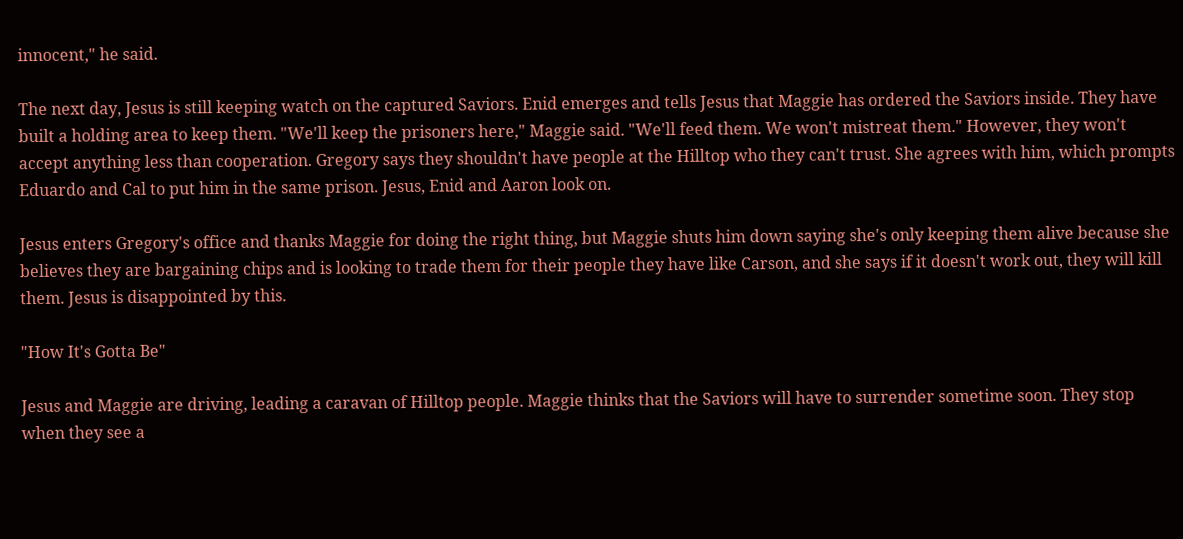innocent," he said.

The next day, Jesus is still keeping watch on the captured Saviors. Enid emerges and tells Jesus that Maggie has ordered the Saviors inside. They have built a holding area to keep them. "We'll keep the prisoners here," Maggie said. "We'll feed them. We won't mistreat them." However, they won't accept anything less than cooperation. Gregory says they shouldn't have people at the Hilltop who they can't trust. She agrees with him, which prompts Eduardo and Cal to put him in the same prison. Jesus, Enid and Aaron look on.

Jesus enters Gregory's office and thanks Maggie for doing the right thing, but Maggie shuts him down saying she's only keeping them alive because she believes they are bargaining chips and is looking to trade them for their people they have like Carson, and she says if it doesn't work out, they will kill them. Jesus is disappointed by this.

"How It's Gotta Be"

Jesus and Maggie are driving, leading a caravan of Hilltop people. Maggie thinks that the Saviors will have to surrender sometime soon. They stop when they see a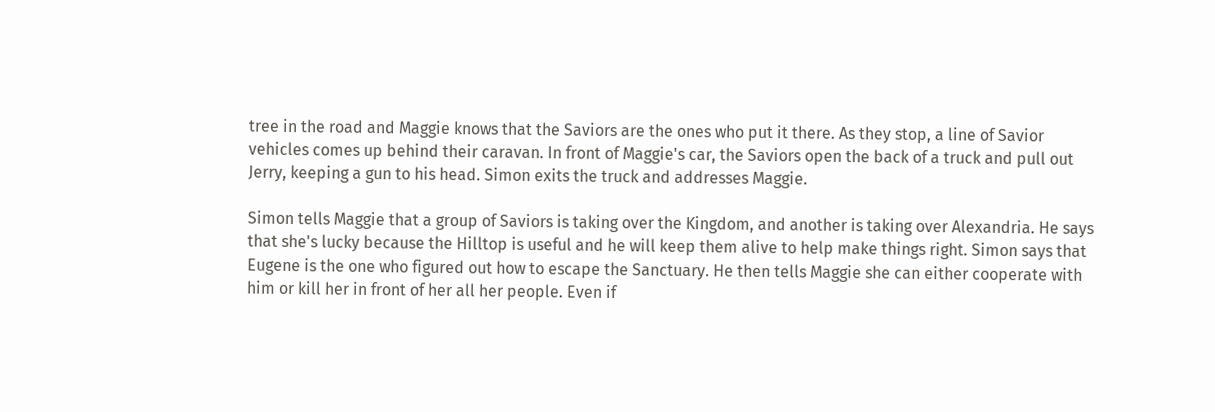tree in the road and Maggie knows that the Saviors are the ones who put it there. As they stop, a line of Savior vehicles comes up behind their caravan. In front of Maggie's car, the Saviors open the back of a truck and pull out Jerry, keeping a gun to his head. Simon exits the truck and addresses Maggie.

Simon tells Maggie that a group of Saviors is taking over the Kingdom, and another is taking over Alexandria. He says that she's lucky because the Hilltop is useful and he will keep them alive to help make things right. Simon says that Eugene is the one who figured out how to escape the Sanctuary. He then tells Maggie she can either cooperate with him or kill her in front of her all her people. Even if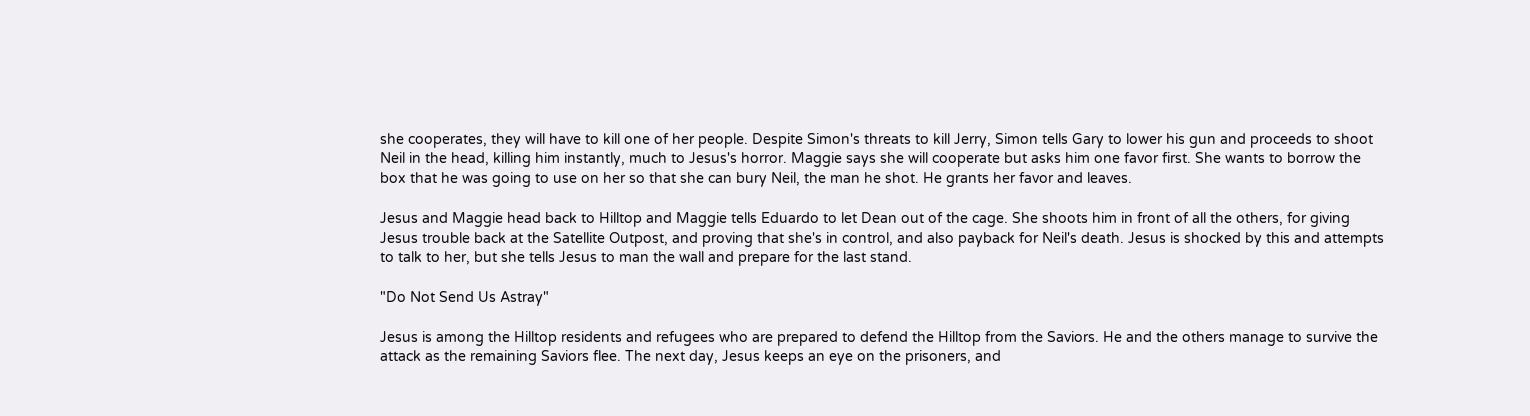she cooperates, they will have to kill one of her people. Despite Simon's threats to kill Jerry, Simon tells Gary to lower his gun and proceeds to shoot Neil in the head, killing him instantly, much to Jesus's horror. Maggie says she will cooperate but asks him one favor first. She wants to borrow the box that he was going to use on her so that she can bury Neil, the man he shot. He grants her favor and leaves.

Jesus and Maggie head back to Hilltop and Maggie tells Eduardo to let Dean out of the cage. She shoots him in front of all the others, for giving Jesus trouble back at the Satellite Outpost, and proving that she's in control, and also payback for Neil's death. Jesus is shocked by this and attempts to talk to her, but she tells Jesus to man the wall and prepare for the last stand.

"Do Not Send Us Astray"

Jesus is among the Hilltop residents and refugees who are prepared to defend the Hilltop from the Saviors. He and the others manage to survive the attack as the remaining Saviors flee. The next day, Jesus keeps an eye on the prisoners, and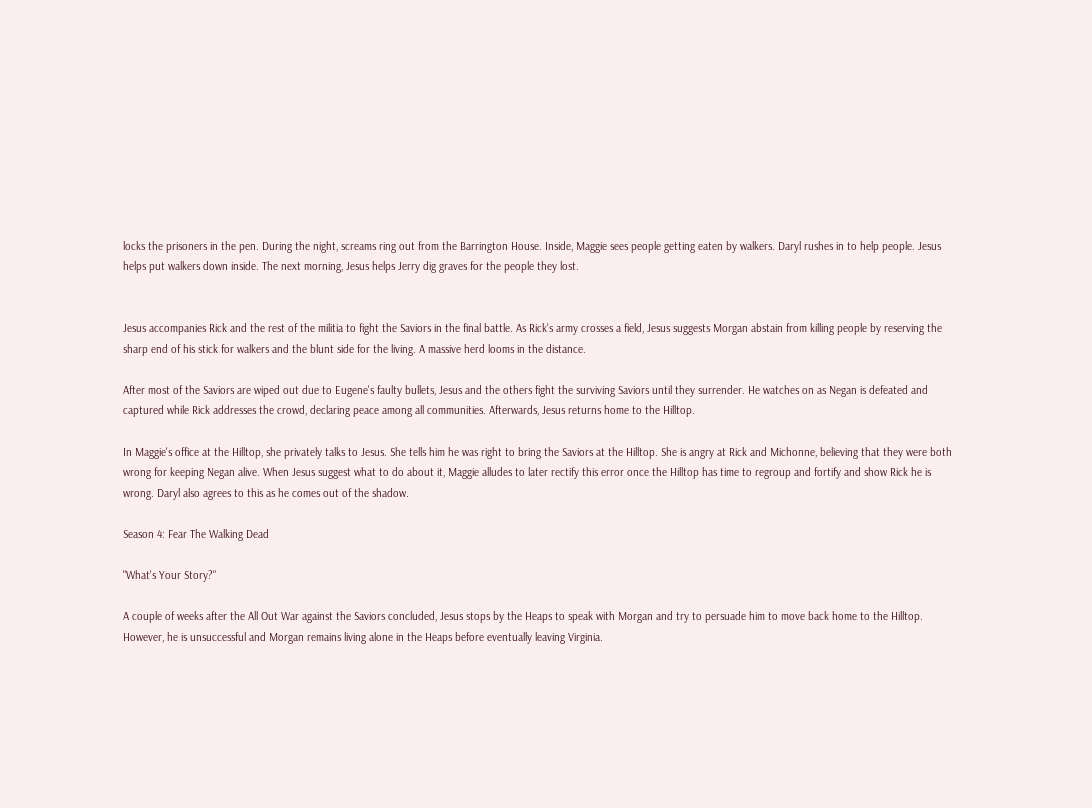locks the prisoners in the pen. During the night, screams ring out from the Barrington House. Inside, Maggie sees people getting eaten by walkers. Daryl rushes in to help people. Jesus helps put walkers down inside. The next morning, Jesus helps Jerry dig graves for the people they lost.


Jesus accompanies Rick and the rest of the militia to fight the Saviors in the final battle. As Rick's army crosses a field, Jesus suggests Morgan abstain from killing people by reserving the sharp end of his stick for walkers and the blunt side for the living. A massive herd looms in the distance.

After most of the Saviors are wiped out due to Eugene's faulty bullets, Jesus and the others fight the surviving Saviors until they surrender. He watches on as Negan is defeated and captured while Rick addresses the crowd, declaring peace among all communities. Afterwards, Jesus returns home to the Hilltop.

In Maggie's office at the Hilltop, she privately talks to Jesus. She tells him he was right to bring the Saviors at the Hilltop. She is angry at Rick and Michonne, believing that they were both wrong for keeping Negan alive. When Jesus suggest what to do about it, Maggie alludes to later rectify this error once the Hilltop has time to regroup and fortify and show Rick he is wrong. Daryl also agrees to this as he comes out of the shadow.

Season 4: Fear The Walking Dead

"What's Your Story?"

A couple of weeks after the All Out War against the Saviors concluded, Jesus stops by the Heaps to speak with Morgan and try to persuade him to move back home to the Hilltop. However, he is unsuccessful and Morgan remains living alone in the Heaps before eventually leaving Virginia.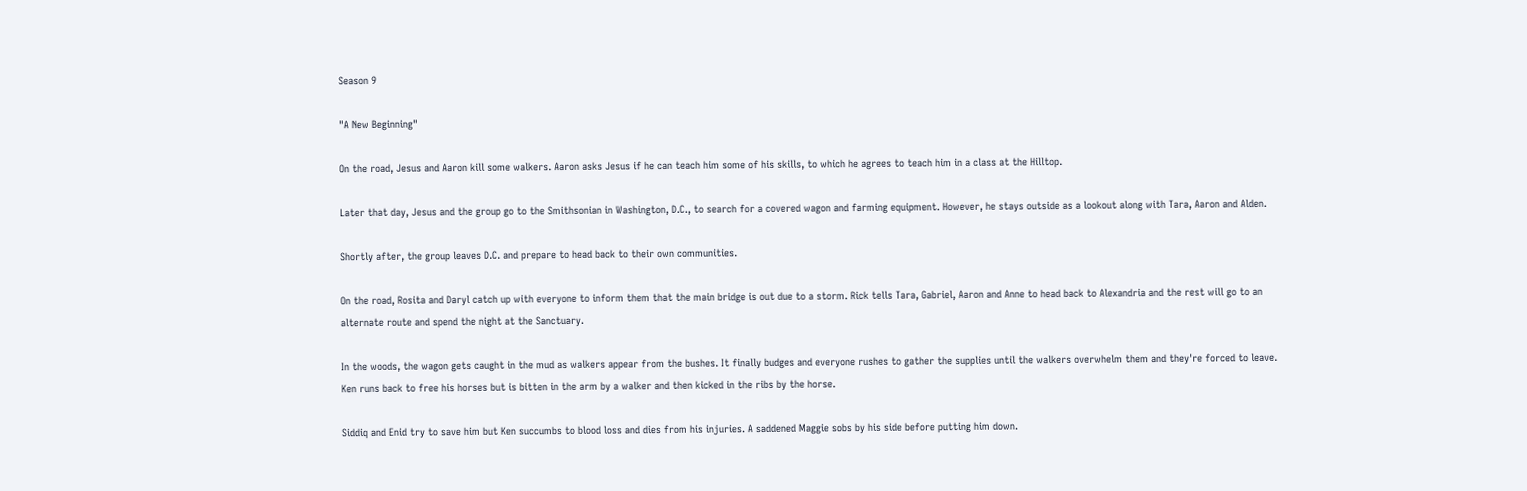Season 9

"A New Beginning"

On the road, Jesus and Aaron kill some walkers. Aaron asks Jesus if he can teach him some of his skills, to which he agrees to teach him in a class at the Hilltop.

Later that day, Jesus and the group go to the Smithsonian in Washington, D.C., to search for a covered wagon and farming equipment. However, he stays outside as a lookout along with Tara, Aaron and Alden.

Shortly after, the group leaves D.C. and prepare to head back to their own communities.

On the road, Rosita and Daryl catch up with everyone to inform them that the main bridge is out due to a storm. Rick tells Tara, Gabriel, Aaron and Anne to head back to Alexandria and the rest will go to an alternate route and spend the night at the Sanctuary.

In the woods, the wagon gets caught in the mud as walkers appear from the bushes. It finally budges and everyone rushes to gather the supplies until the walkers overwhelm them and they're forced to leave. Ken runs back to free his horses but is bitten in the arm by a walker and then kicked in the ribs by the horse.

Siddiq and Enid try to save him but Ken succumbs to blood loss and dies from his injuries. A saddened Maggie sobs by his side before putting him down.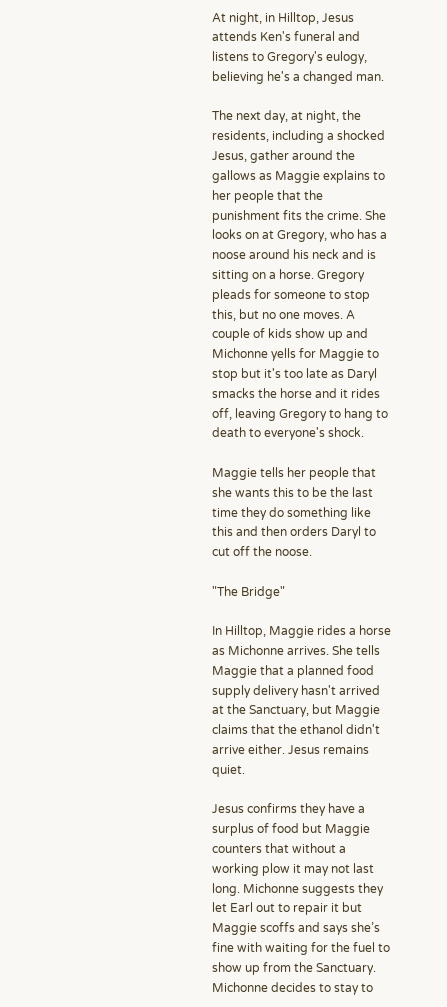At night, in Hilltop, Jesus attends Ken's funeral and listens to Gregory's eulogy, believing he's a changed man.

The next day, at night, the residents, including a shocked Jesus, gather around the gallows as Maggie explains to her people that the punishment fits the crime. She looks on at Gregory, who has a noose around his neck and is sitting on a horse. Gregory pleads for someone to stop this, but no one moves. A couple of kids show up and Michonne yells for Maggie to stop but it's too late as Daryl smacks the horse and it rides off, leaving Gregory to hang to death to everyone's shock.

Maggie tells her people that she wants this to be the last time they do something like this and then orders Daryl to cut off the noose.

"The Bridge"

In Hilltop, Maggie rides a horse as Michonne arrives. She tells Maggie that a planned food supply delivery hasn't arrived at the Sanctuary, but Maggie claims that the ethanol didn't arrive either. Jesus remains quiet.

Jesus confirms they have a surplus of food but Maggie counters that without a working plow it may not last long. Michonne suggests they let Earl out to repair it but Maggie scoffs and says she’s fine with waiting for the fuel to show up from the Sanctuary. Michonne decides to stay to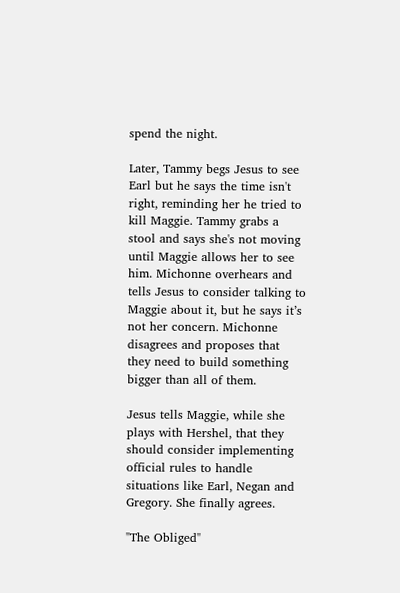spend the night.

Later, Tammy begs Jesus to see Earl but he says the time isn't right, reminding her he tried to kill Maggie. Tammy grabs a stool and says she's not moving until Maggie allows her to see him. Michonne overhears and tells Jesus to consider talking to Maggie about it, but he says it’s not her concern. Michonne disagrees and proposes that they need to build something bigger than all of them.

Jesus tells Maggie, while she plays with Hershel, that they should consider implementing official rules to handle situations like Earl, Negan and Gregory. She finally agrees.

"The Obliged"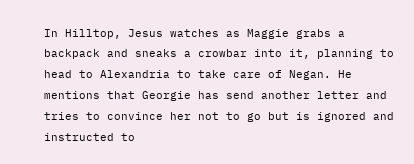In Hilltop, Jesus watches as Maggie grabs a backpack and sneaks a crowbar into it, planning to head to Alexandria to take care of Negan. He mentions that Georgie has send another letter and tries to convince her not to go but is ignored and instructed to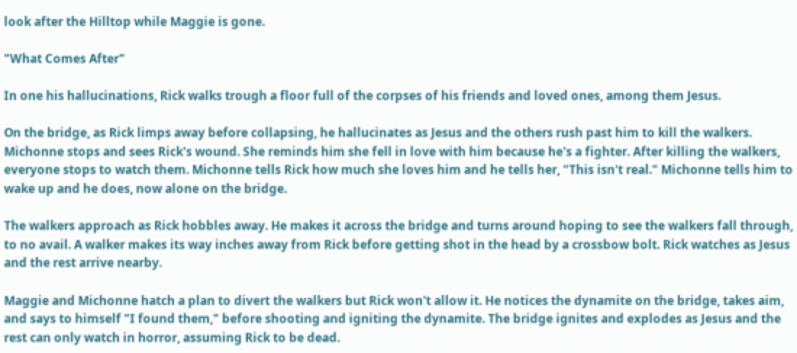look after the Hilltop while Maggie is gone.

"What Comes After"

In one his hallucinations, Rick walks trough a floor full of the corpses of his friends and loved ones, among them Jesus.

On the bridge, as Rick limps away before collapsing, he hallucinates as Jesus and the others rush past him to kill the walkers. Michonne stops and sees Rick's wound. She reminds him she fell in love with him because he's a fighter. After killing the walkers, everyone stops to watch them. Michonne tells Rick how much she loves him and he tells her, "This isn't real." Michonne tells him to wake up and he does, now alone on the bridge.

The walkers approach as Rick hobbles away. He makes it across the bridge and turns around hoping to see the walkers fall through, to no avail. A walker makes its way inches away from Rick before getting shot in the head by a crossbow bolt. Rick watches as Jesus and the rest arrive nearby.

Maggie and Michonne hatch a plan to divert the walkers but Rick won't allow it. He notices the dynamite on the bridge, takes aim, and says to himself "I found them," before shooting and igniting the dynamite. The bridge ignites and explodes as Jesus and the rest can only watch in horror, assuming Rick to be dead.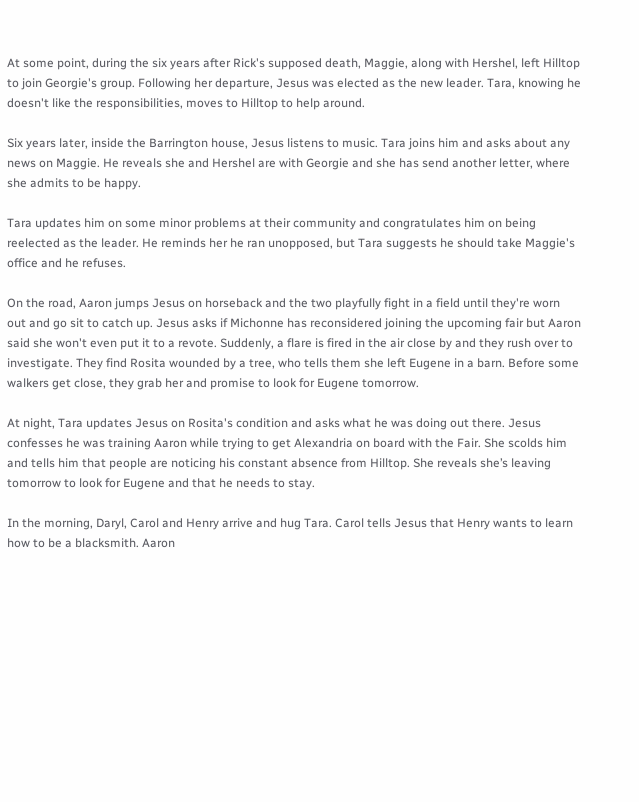At some point, during the six years after Rick's supposed death, Maggie, along with Hershel, left Hilltop to join Georgie's group. Following her departure, Jesus was elected as the new leader. Tara, knowing he doesn't like the responsibilities, moves to Hilltop to help around.

Six years later, inside the Barrington house, Jesus listens to music. Tara joins him and asks about any news on Maggie. He reveals she and Hershel are with Georgie and she has send another letter, where she admits to be happy.

Tara updates him on some minor problems at their community and congratulates him on being reelected as the leader. He reminds her he ran unopposed, but Tara suggests he should take Maggie's office and he refuses.

On the road, Aaron jumps Jesus on horseback and the two playfully fight in a field until they're worn out and go sit to catch up. Jesus asks if Michonne has reconsidered joining the upcoming fair but Aaron said she won't even put it to a revote. Suddenly, a flare is fired in the air close by and they rush over to investigate. They find Rosita wounded by a tree, who tells them she left Eugene in a barn. Before some walkers get close, they grab her and promise to look for Eugene tomorrow.

At night, Tara updates Jesus on Rosita's condition and asks what he was doing out there. Jesus confesses he was training Aaron while trying to get Alexandria on board with the Fair. She scolds him and tells him that people are noticing his constant absence from Hilltop. She reveals she’s leaving tomorrow to look for Eugene and that he needs to stay.

In the morning, Daryl, Carol and Henry arrive and hug Tara. Carol tells Jesus that Henry wants to learn how to be a blacksmith. Aaron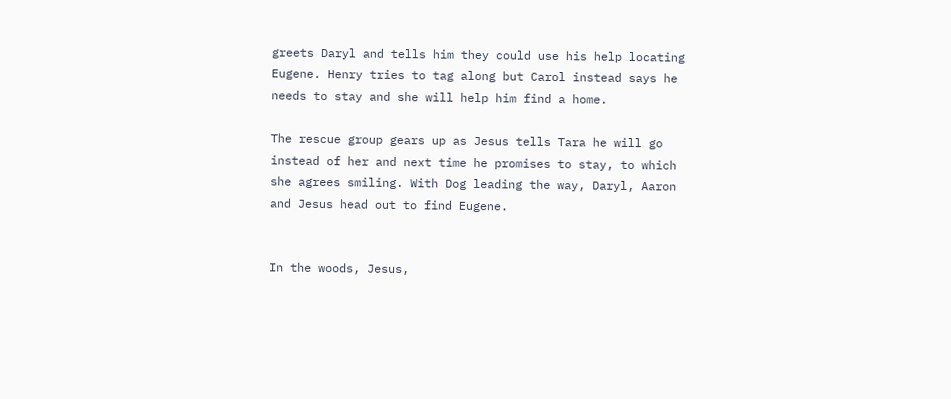greets Daryl and tells him they could use his help locating Eugene. Henry tries to tag along but Carol instead says he needs to stay and she will help him find a home.

The rescue group gears up as Jesus tells Tara he will go instead of her and next time he promises to stay, to which she agrees smiling. With Dog leading the way, Daryl, Aaron and Jesus head out to find Eugene.


In the woods, Jesus,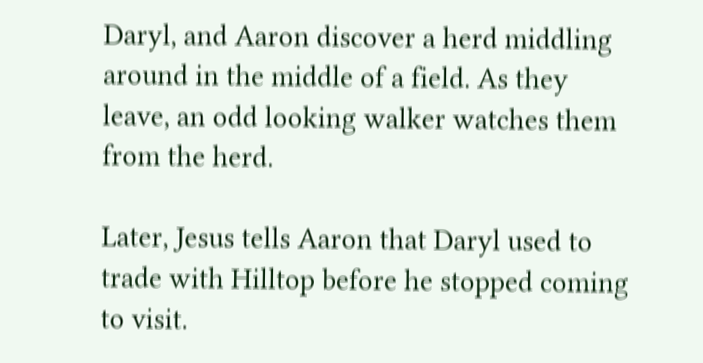Daryl, and Aaron discover a herd middling around in the middle of a field. As they leave, an odd looking walker watches them from the herd.

Later, Jesus tells Aaron that Daryl used to trade with Hilltop before he stopped coming to visit.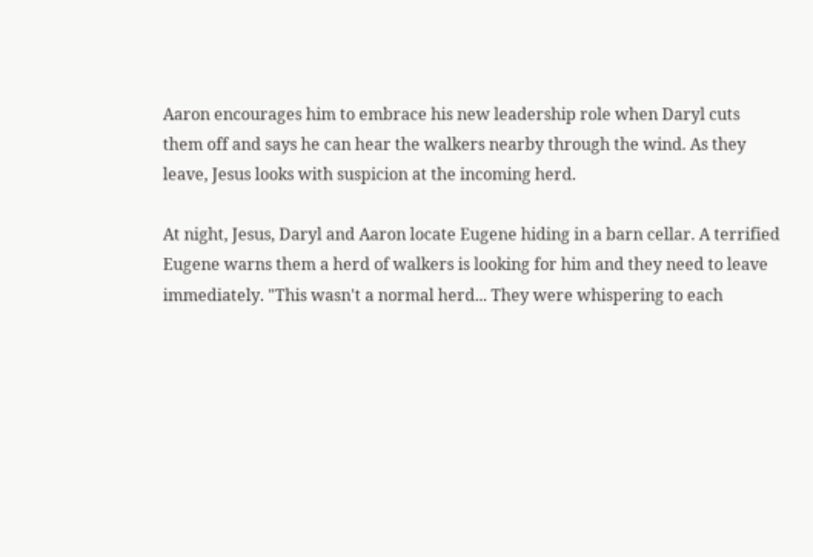Aaron encourages him to embrace his new leadership role when Daryl cuts them off and says he can hear the walkers nearby through the wind. As they leave, Jesus looks with suspicion at the incoming herd.

At night, Jesus, Daryl and Aaron locate Eugene hiding in a barn cellar. A terrified Eugene warns them a herd of walkers is looking for him and they need to leave immediately. "This wasn't a normal herd... They were whispering to each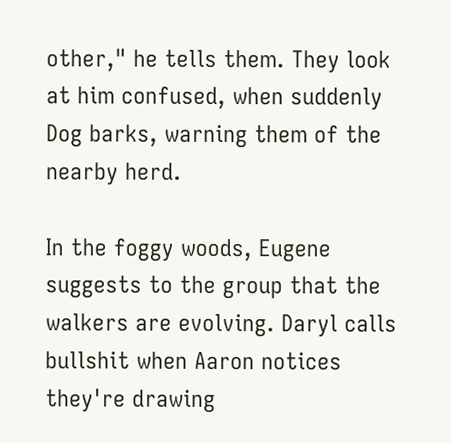other," he tells them. They look at him confused, when suddenly Dog barks, warning them of the nearby herd.

In the foggy woods, Eugene suggests to the group that the walkers are evolving. Daryl calls bullshit when Aaron notices they're drawing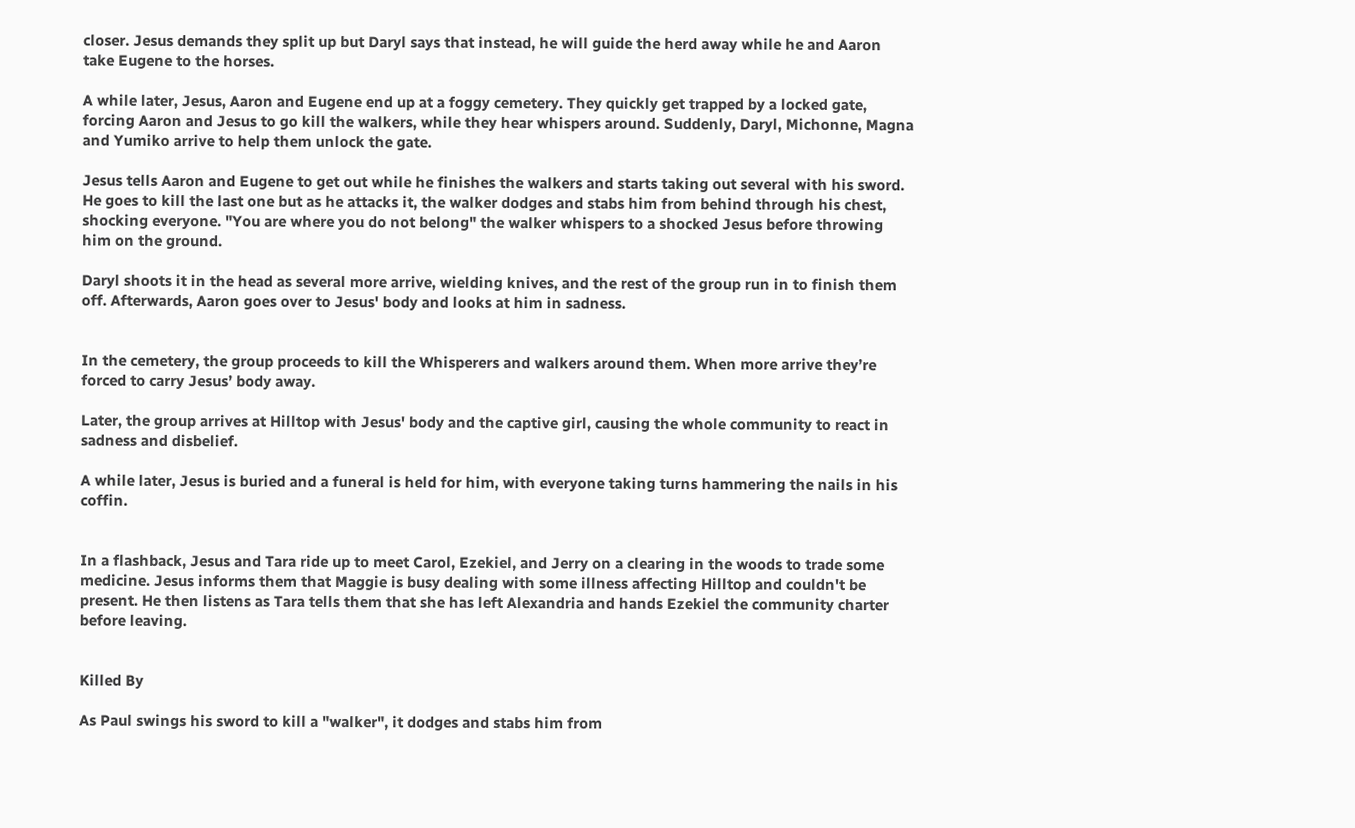closer. Jesus demands they split up but Daryl says that instead, he will guide the herd away while he and Aaron take Eugene to the horses.

A while later, Jesus, Aaron and Eugene end up at a foggy cemetery. They quickly get trapped by a locked gate, forcing Aaron and Jesus to go kill the walkers, while they hear whispers around. Suddenly, Daryl, Michonne, Magna and Yumiko arrive to help them unlock the gate.

Jesus tells Aaron and Eugene to get out while he finishes the walkers and starts taking out several with his sword. He goes to kill the last one but as he attacks it, the walker dodges and stabs him from behind through his chest, shocking everyone. "You are where you do not belong" the walker whispers to a shocked Jesus before throwing him on the ground.

Daryl shoots it in the head as several more arrive, wielding knives, and the rest of the group run in to finish them off. Afterwards, Aaron goes over to Jesus' body and looks at him in sadness.


In the cemetery, the group proceeds to kill the Whisperers and walkers around them. When more arrive they’re forced to carry Jesus’ body away.

Later, the group arrives at Hilltop with Jesus' body and the captive girl, causing the whole community to react in sadness and disbelief.

A while later, Jesus is buried and a funeral is held for him, with everyone taking turns hammering the nails in his coffin.


In a flashback, Jesus and Tara ride up to meet Carol, Ezekiel, and Jerry on a clearing in the woods to trade some medicine. Jesus informs them that Maggie is busy dealing with some illness affecting Hilltop and couldn't be present. He then listens as Tara tells them that she has left Alexandria and hands Ezekiel the community charter before leaving.


Killed By

As Paul swings his sword to kill a "walker", it dodges and stabs him from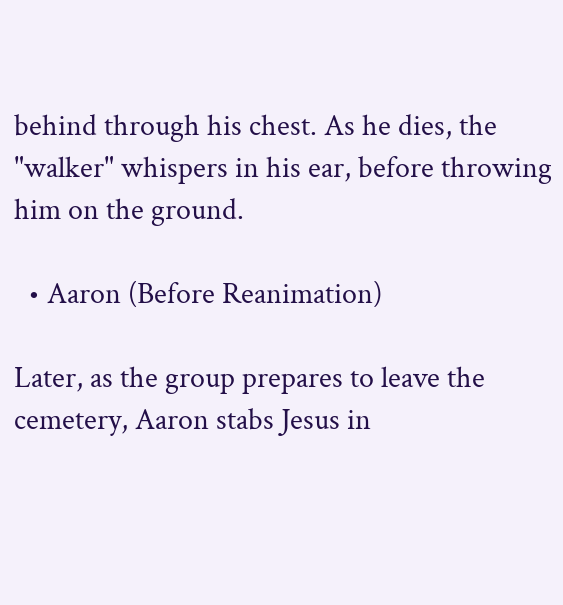behind through his chest. As he dies, the "walker" whispers in his ear, before throwing him on the ground.

  • Aaron (Before Reanimation)

Later, as the group prepares to leave the cemetery, Aaron stabs Jesus in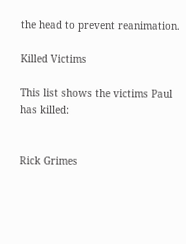the head to prevent reanimation.

Killed Victims

This list shows the victims Paul has killed:


Rick Grimes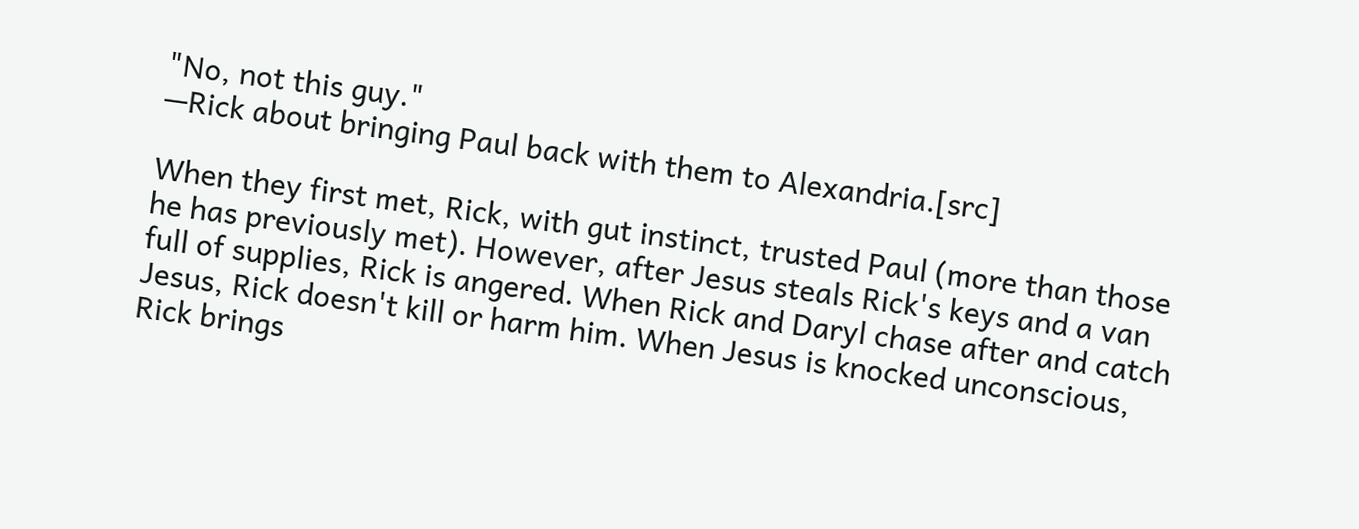"No, not this guy."
—Rick about bringing Paul back with them to Alexandria.[src]

When they first met, Rick, with gut instinct, trusted Paul (more than those he has previously met). However, after Jesus steals Rick's keys and a van full of supplies, Rick is angered. When Rick and Daryl chase after and catch Jesus, Rick doesn't kill or harm him. When Jesus is knocked unconscious, Rick brings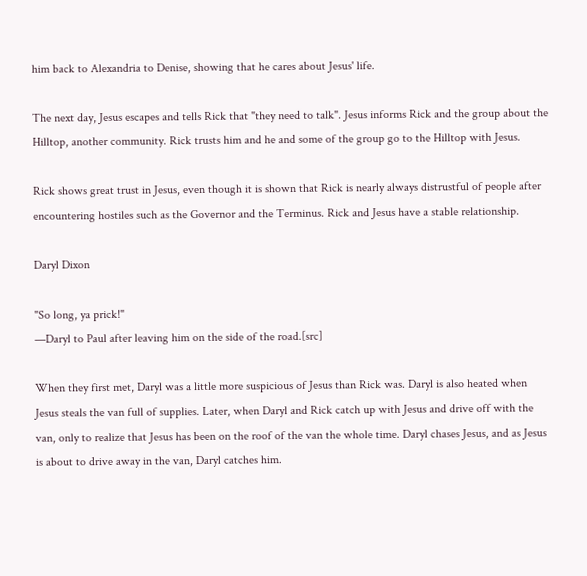him back to Alexandria to Denise, showing that he cares about Jesus' life.

The next day, Jesus escapes and tells Rick that "they need to talk". Jesus informs Rick and the group about the Hilltop, another community. Rick trusts him and he and some of the group go to the Hilltop with Jesus.

Rick shows great trust in Jesus, even though it is shown that Rick is nearly always distrustful of people after encountering hostiles such as the Governor and the Terminus. Rick and Jesus have a stable relationship.

Daryl Dixon

"So long, ya prick!"
—Daryl to Paul after leaving him on the side of the road.[src]

When they first met, Daryl was a little more suspicious of Jesus than Rick was. Daryl is also heated when Jesus steals the van full of supplies. Later, when Daryl and Rick catch up with Jesus and drive off with the van, only to realize that Jesus has been on the roof of the van the whole time. Daryl chases Jesus, and as Jesus is about to drive away in the van, Daryl catches him.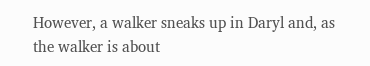However, a walker sneaks up in Daryl and, as the walker is about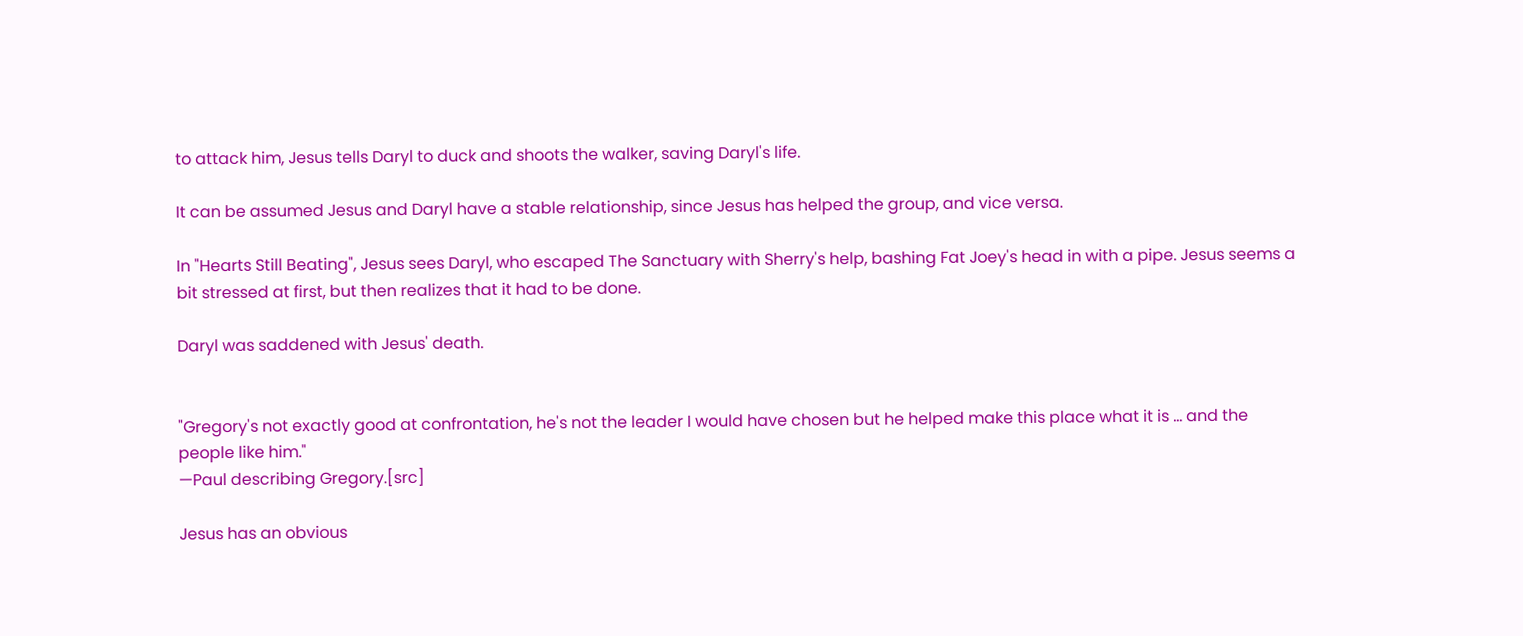to attack him, Jesus tells Daryl to duck and shoots the walker, saving Daryl's life.

It can be assumed Jesus and Daryl have a stable relationship, since Jesus has helped the group, and vice versa.

In "Hearts Still Beating", Jesus sees Daryl, who escaped The Sanctuary with Sherry's help, bashing Fat Joey's head in with a pipe. Jesus seems a bit stressed at first, but then realizes that it had to be done.

Daryl was saddened with Jesus' death.


"Gregory's not exactly good at confrontation, he's not the leader I would have chosen but he helped make this place what it is ... and the people like him."
—Paul describing Gregory.[src]

Jesus has an obvious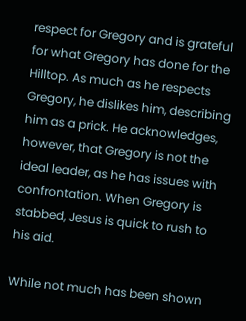respect for Gregory and is grateful for what Gregory has done for the Hilltop. As much as he respects Gregory, he dislikes him, describing him as a prick. He acknowledges, however, that Gregory is not the ideal leader, as he has issues with confrontation. When Gregory is stabbed, Jesus is quick to rush to his aid.

While not much has been shown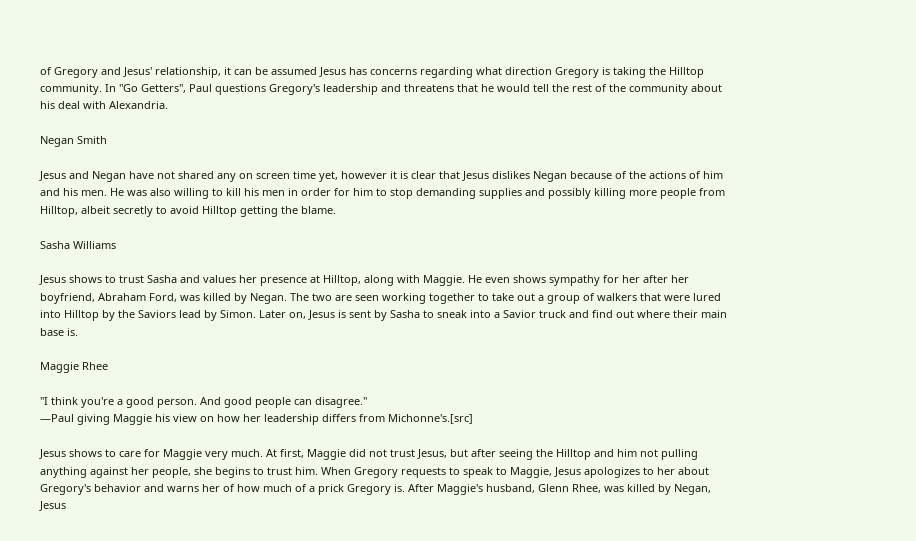of Gregory and Jesus' relationship, it can be assumed Jesus has concerns regarding what direction Gregory is taking the Hilltop community. In "Go Getters", Paul questions Gregory's leadership and threatens that he would tell the rest of the community about his deal with Alexandria.

Negan Smith

Jesus and Negan have not shared any on screen time yet, however it is clear that Jesus dislikes Negan because of the actions of him and his men. He was also willing to kill his men in order for him to stop demanding supplies and possibly killing more people from Hilltop, albeit secretly to avoid Hilltop getting the blame.

Sasha Williams

Jesus shows to trust Sasha and values her presence at Hilltop, along with Maggie. He even shows sympathy for her after her boyfriend, Abraham Ford, was killed by Negan. The two are seen working together to take out a group of walkers that were lured into Hilltop by the Saviors lead by Simon. Later on, Jesus is sent by Sasha to sneak into a Savior truck and find out where their main base is.

Maggie Rhee

"I think you're a good person. And good people can disagree."
—Paul giving Maggie his view on how her leadership differs from Michonne's.[src]

Jesus shows to care for Maggie very much. At first, Maggie did not trust Jesus, but after seeing the Hilltop and him not pulling anything against her people, she begins to trust him. When Gregory requests to speak to Maggie, Jesus apologizes to her about Gregory's behavior and warns her of how much of a prick Gregory is. After Maggie's husband, Glenn Rhee, was killed by Negan, Jesus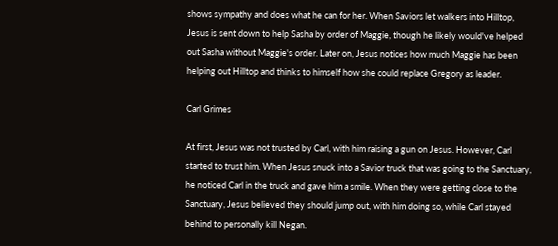shows sympathy and does what he can for her. When Saviors let walkers into Hilltop, Jesus is sent down to help Sasha by order of Maggie, though he likely would've helped out Sasha without Maggie's order. Later on, Jesus notices how much Maggie has been helping out Hilltop and thinks to himself how she could replace Gregory as leader.

Carl Grimes

At first, Jesus was not trusted by Carl, with him raising a gun on Jesus. However, Carl started to trust him. When Jesus snuck into a Savior truck that was going to the Sanctuary, he noticed Carl in the truck and gave him a smile. When they were getting close to the Sanctuary, Jesus believed they should jump out, with him doing so, while Carl stayed behind to personally kill Negan.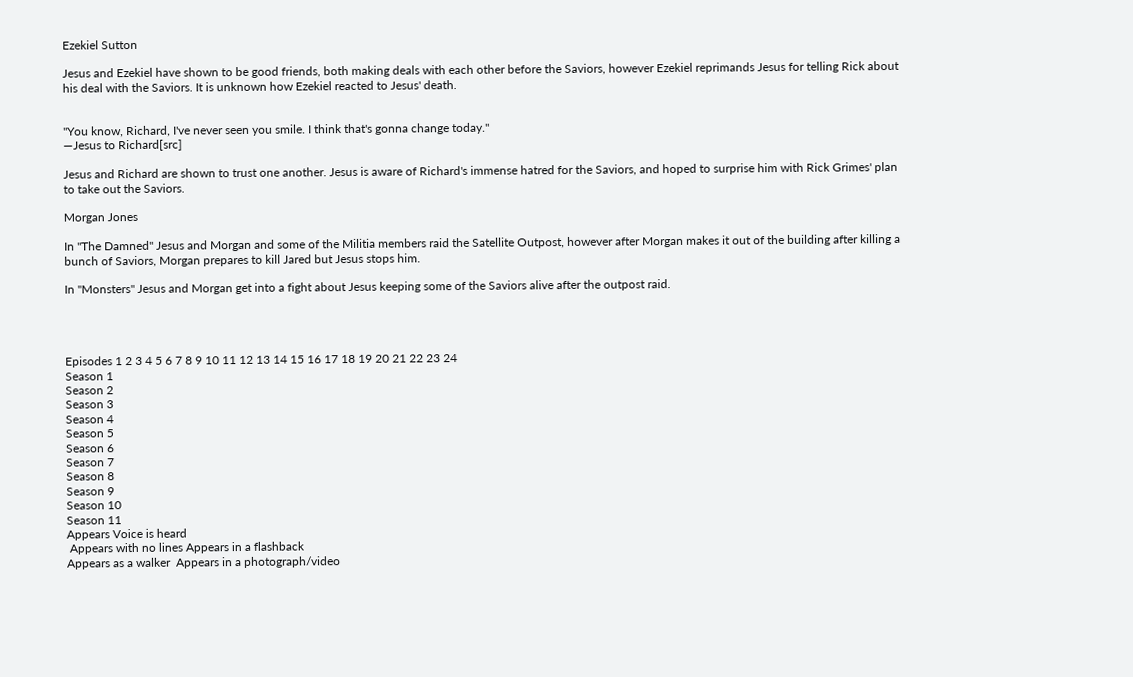Ezekiel Sutton

Jesus and Ezekiel have shown to be good friends, both making deals with each other before the Saviors, however Ezekiel reprimands Jesus for telling Rick about his deal with the Saviors. It is unknown how Ezekiel reacted to Jesus' death.


"You know, Richard, I've never seen you smile. I think that's gonna change today."
—Jesus to Richard[src]

Jesus and Richard are shown to trust one another. Jesus is aware of Richard's immense hatred for the Saviors, and hoped to surprise him with Rick Grimes' plan to take out the Saviors.

Morgan Jones

In "The Damned" Jesus and Morgan and some of the Militia members raid the Satellite Outpost, however after Morgan makes it out of the building after killing a bunch of Saviors, Morgan prepares to kill Jared but Jesus stops him.

In "Monsters" Jesus and Morgan get into a fight about Jesus keeping some of the Saviors alive after the outpost raid.




Episodes 1 2 3 4 5 6 7 8 9 10 11 12 13 14 15 16 17 18 19 20 21 22 23 24
Season 1
Season 2
Season 3
Season 4
Season 5
Season 6
Season 7
Season 8
Season 9
Season 10
Season 11
Appears Voice is heard
 Appears with no lines Appears in a flashback
Appears as a walker  Appears in a photograph/video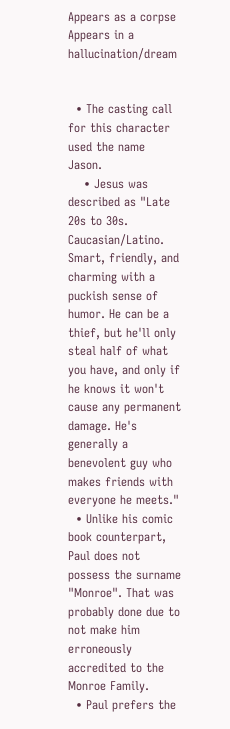Appears as a corpse Appears in a hallucination/dream


  • The casting call for this character used the name Jason.
    • Jesus was described as "Late 20s to 30s. Caucasian/Latino. Smart, friendly, and charming with a puckish sense of humor. He can be a thief, but he'll only steal half of what you have, and only if he knows it won't cause any permanent damage. He's generally a benevolent guy who makes friends with everyone he meets."
  • Unlike his comic book counterpart, Paul does not possess the surname "Monroe". That was probably done due to not make him erroneously accredited to the Monroe Family.
  • Paul prefers the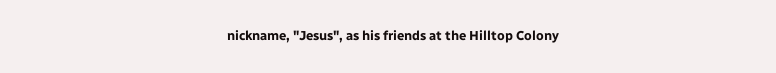nickname, "Jesus", as his friends at the Hilltop Colony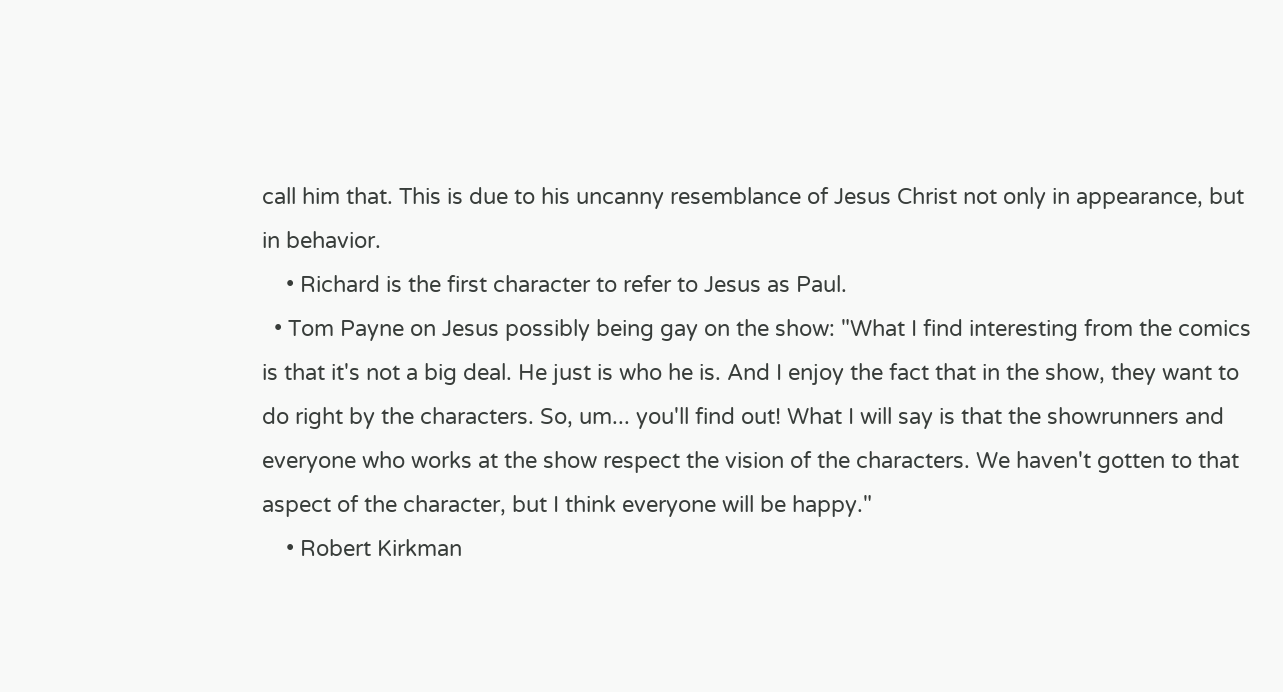call him that. This is due to his uncanny resemblance of Jesus Christ not only in appearance, but in behavior.
    • Richard is the first character to refer to Jesus as Paul.
  • Tom Payne on Jesus possibly being gay on the show: "What I find interesting from the comics is that it's not a big deal. He just is who he is. And I enjoy the fact that in the show, they want to do right by the characters. So, um... you'll find out! What I will say is that the showrunners and everyone who works at the show respect the vision of the characters. We haven't gotten to that aspect of the character, but I think everyone will be happy."
    • Robert Kirkman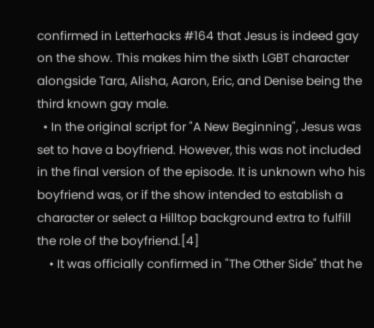confirmed in Letterhacks #164 that Jesus is indeed gay on the show. This makes him the sixth LGBT character alongside Tara, Alisha, Aaron, Eric, and Denise being the third known gay male.
  • In the original script for "A New Beginning", Jesus was set to have a boyfriend. However, this was not included in the final version of the episode. It is unknown who his boyfriend was, or if the show intended to establish a character or select a Hilltop background extra to fulfill the role of the boyfriend.[4]
    • It was officially confirmed in "The Other Side" that he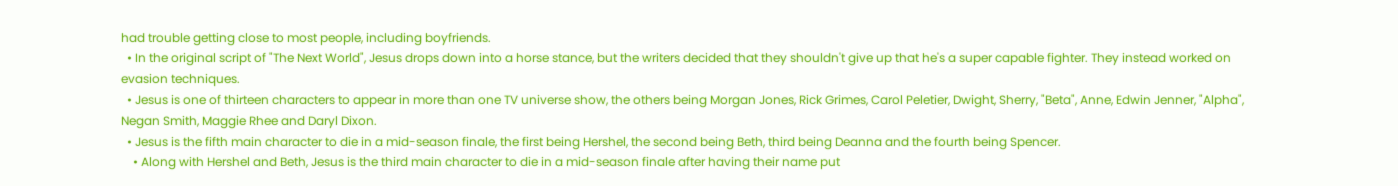had trouble getting close to most people, including boyfriends.
  • In the original script of "The Next World", Jesus drops down into a horse stance, but the writers decided that they shouldn't give up that he's a super capable fighter. They instead worked on evasion techniques.
  • Jesus is one of thirteen characters to appear in more than one TV universe show, the others being Morgan Jones, Rick Grimes, Carol Peletier, Dwight, Sherry, "Beta", Anne, Edwin Jenner, "Alpha", Negan Smith, Maggie Rhee and Daryl Dixon.
  • Jesus is the fifth main character to die in a mid-season finale, the first being Hershel, the second being Beth, third being Deanna and the fourth being Spencer.
    • Along with Hershel and Beth, Jesus is the third main character to die in a mid-season finale after having their name put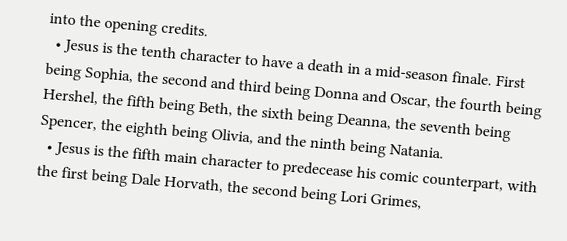into the opening credits.
  • Jesus is the tenth character to have a death in a mid-season finale. First being Sophia, the second and third being Donna and Oscar, the fourth being Hershel, the fifth being Beth, the sixth being Deanna, the seventh being Spencer, the eighth being Olivia, and the ninth being Natania.
  • Jesus is the fifth main character to predecease his comic counterpart, with the first being Dale Horvath, the second being Lori Grimes,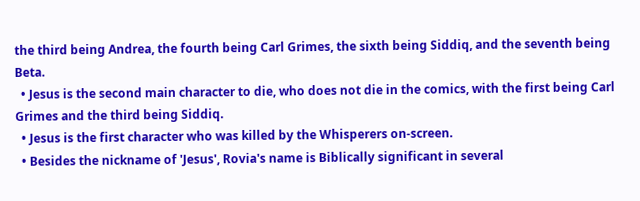the third being Andrea, the fourth being Carl Grimes, the sixth being Siddiq, and the seventh being Beta.
  • Jesus is the second main character to die, who does not die in the comics, with the first being Carl Grimes and the third being Siddiq.
  • Jesus is the first character who was killed by the Whisperers on-screen.
  • Besides the nickname of 'Jesus', Rovia's name is Biblically significant in several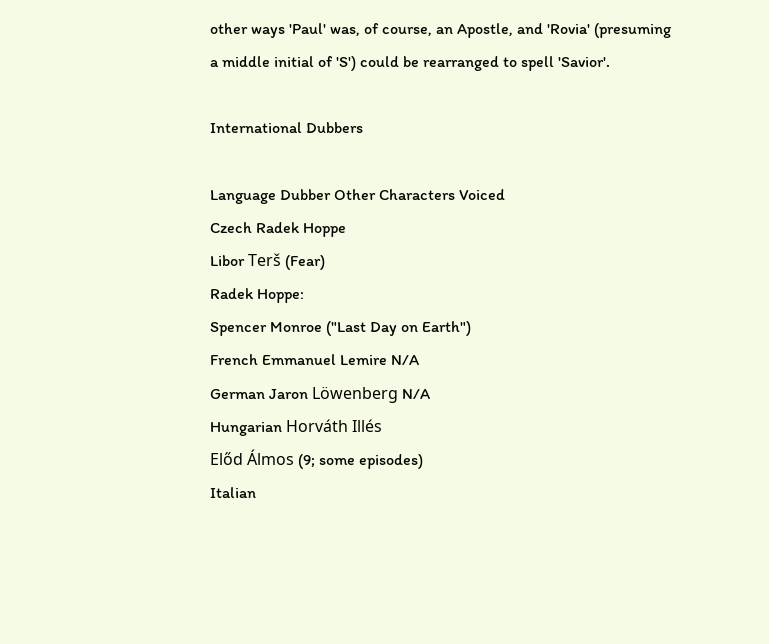other ways 'Paul' was, of course, an Apostle, and 'Rovia' (presuming a middle initial of 'S') could be rearranged to spell 'Savior'.

International Dubbers

Language Dubber Other Characters Voiced
Czech Radek Hoppe
Libor Terš (Fear)
Radek Hoppe:
Spencer Monroe ("Last Day on Earth")
French Emmanuel Lemire N/A
German Jaron Löwenberg N/A
Hungarian Horváth Illés
Előd Álmos (9; some episodes)
Italian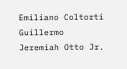Emiliano Coltorti Guillermo
Jeremiah Otto Jr.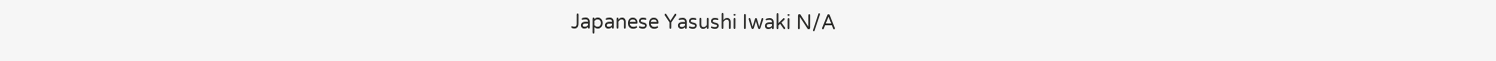Japanese Yasushi Iwaki N/A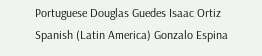Portuguese Douglas Guedes Isaac Ortiz
Spanish (Latin America) Gonzalo Espina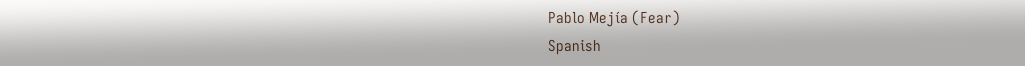Pablo Mejía (Fear)
Spanish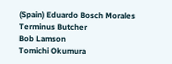(Spain) Eduardo Bosch Morales
Terminus Butcher
Bob Lamson
Tomichi Okumura